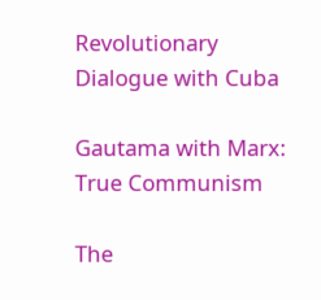Revolutionary Dialogue with Cuba

Gautama with Marx: True Communism

The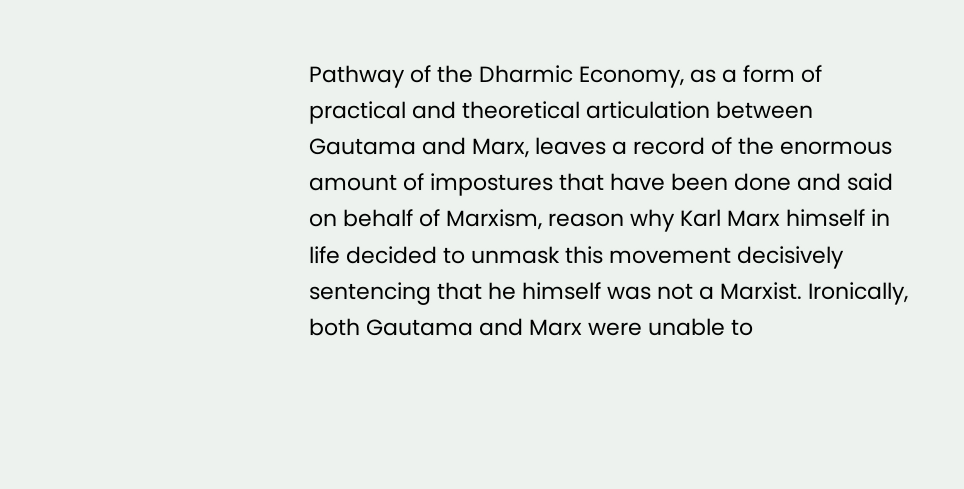Pathway of the Dharmic Economy, as a form of practical and theoretical articulation between Gautama and Marx, leaves a record of the enormous amount of impostures that have been done and said on behalf of Marxism, reason why Karl Marx himself in life decided to unmask this movement decisively sentencing that he himself was not a Marxist. Ironically, both Gautama and Marx were unable to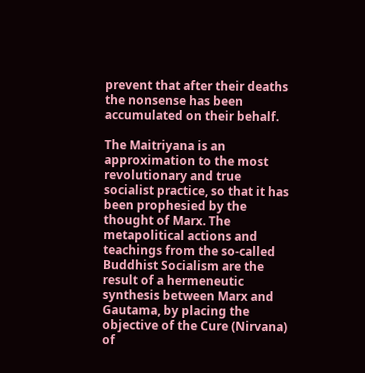prevent that after their deaths the nonsense has been accumulated on their behalf.

The Maitriyana is an approximation to the most revolutionary and true socialist practice, so that it has been prophesied by the thought of Marx. The metapolitical actions and teachings from the so-called Buddhist Socialism are the result of a hermeneutic synthesis between Marx and Gautama, by placing the objective of the Cure (Nirvana) of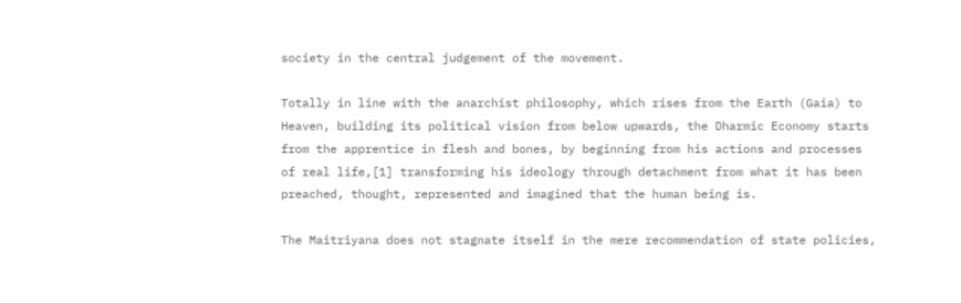society in the central judgement of the movement.

Totally in line with the anarchist philosophy, which rises from the Earth (Gaia) to Heaven, building its political vision from below upwards, the Dharmic Economy starts from the apprentice in flesh and bones, by beginning from his actions and processes of real life,[1] transforming his ideology through detachment from what it has been preached, thought, represented and imagined that the human being is.

The Maitriyana does not stagnate itself in the mere recommendation of state policies,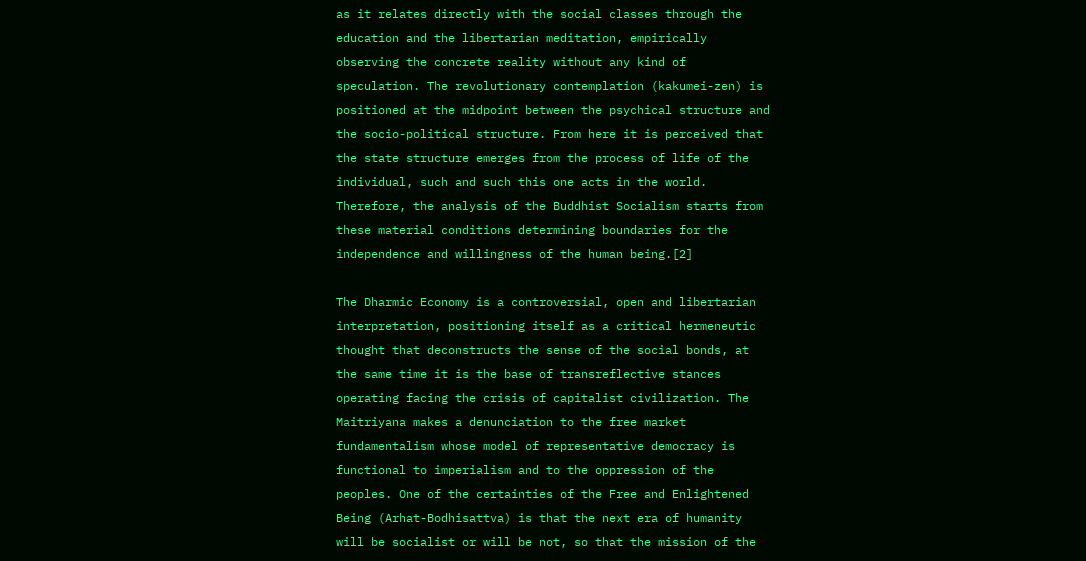as it relates directly with the social classes through the education and the libertarian meditation, empirically observing the concrete reality without any kind of speculation. The revolutionary contemplation (kakumei-zen) is positioned at the midpoint between the psychical structure and the socio-political structure. From here it is perceived that the state structure emerges from the process of life of the individual, such and such this one acts in the world. Therefore, the analysis of the Buddhist Socialism starts from these material conditions determining boundaries for the independence and willingness of the human being.[2]

The Dharmic Economy is a controversial, open and libertarian interpretation, positioning itself as a critical hermeneutic thought that deconstructs the sense of the social bonds, at the same time it is the base of transreflective stances operating facing the crisis of capitalist civilization. The Maitriyana makes a denunciation to the free market fundamentalism whose model of representative democracy is functional to imperialism and to the oppression of the peoples. One of the certainties of the Free and Enlightened Being (Arhat-Bodhisattva) is that the next era of humanity will be socialist or will be not, so that the mission of the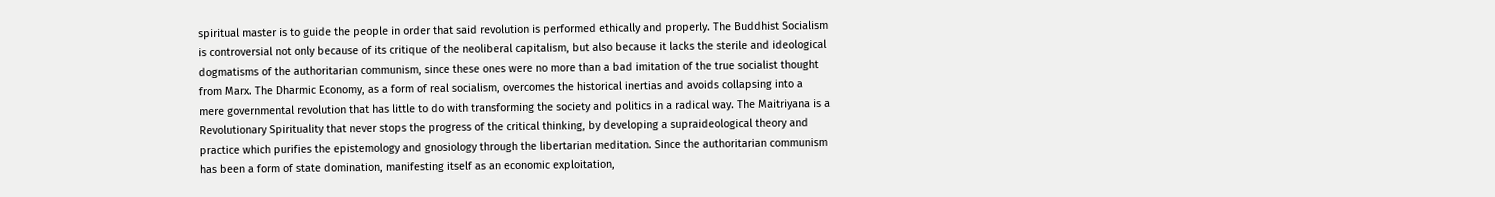spiritual master is to guide the people in order that said revolution is performed ethically and properly. The Buddhist Socialism is controversial not only because of its critique of the neoliberal capitalism, but also because it lacks the sterile and ideological dogmatisms of the authoritarian communism, since these ones were no more than a bad imitation of the true socialist thought from Marx. The Dharmic Economy, as a form of real socialism, overcomes the historical inertias and avoids collapsing into a mere governmental revolution that has little to do with transforming the society and politics in a radical way. The Maitriyana is a Revolutionary Spirituality that never stops the progress of the critical thinking, by developing a supraideological theory and practice which purifies the epistemology and gnosiology through the libertarian meditation. Since the authoritarian communism has been a form of state domination, manifesting itself as an economic exploitation,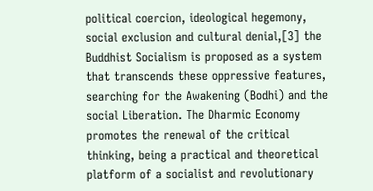political coercion, ideological hegemony, social exclusion and cultural denial,[3] the Buddhist Socialism is proposed as a system that transcends these oppressive features, searching for the Awakening (Bodhi) and the social Liberation. The Dharmic Economy promotes the renewal of the critical thinking, being a practical and theoretical platform of a socialist and revolutionary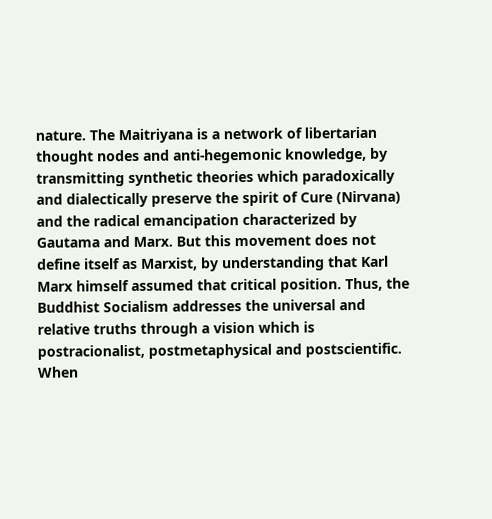nature. The Maitriyana is a network of libertarian thought nodes and anti-hegemonic knowledge, by transmitting synthetic theories which paradoxically and dialectically preserve the spirit of Cure (Nirvana) and the radical emancipation characterized by Gautama and Marx. But this movement does not define itself as Marxist, by understanding that Karl Marx himself assumed that critical position. Thus, the Buddhist Socialism addresses the universal and relative truths through a vision which is postracionalist, postmetaphysical and postscientific. When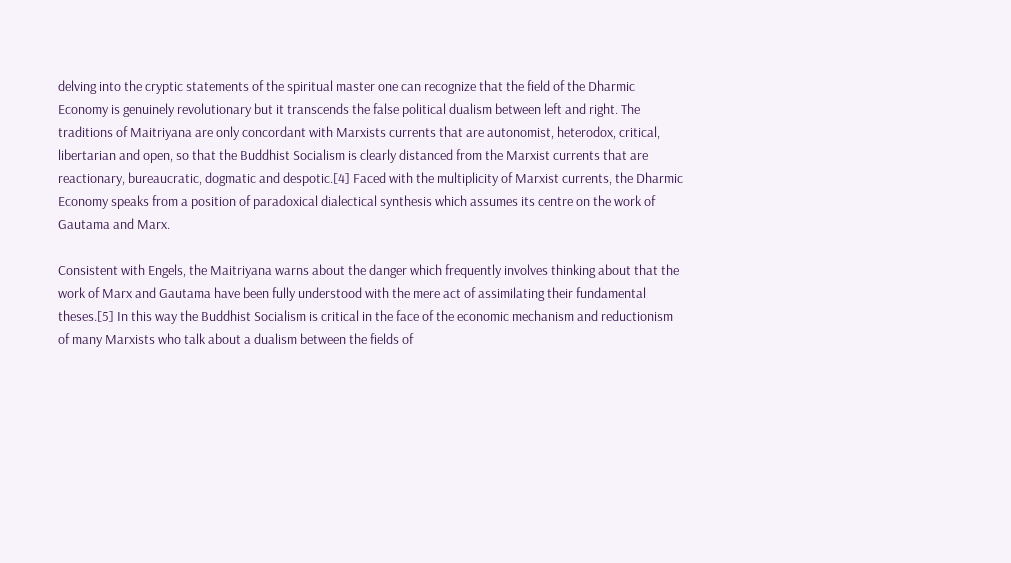delving into the cryptic statements of the spiritual master one can recognize that the field of the Dharmic Economy is genuinely revolutionary but it transcends the false political dualism between left and right. The traditions of Maitriyana are only concordant with Marxists currents that are autonomist, heterodox, critical, libertarian and open, so that the Buddhist Socialism is clearly distanced from the Marxist currents that are reactionary, bureaucratic, dogmatic and despotic.[4] Faced with the multiplicity of Marxist currents, the Dharmic Economy speaks from a position of paradoxical dialectical synthesis which assumes its centre on the work of Gautama and Marx.

Consistent with Engels, the Maitriyana warns about the danger which frequently involves thinking about that the work of Marx and Gautama have been fully understood with the mere act of assimilating their fundamental theses.[5] In this way the Buddhist Socialism is critical in the face of the economic mechanism and reductionism of many Marxists who talk about a dualism between the fields of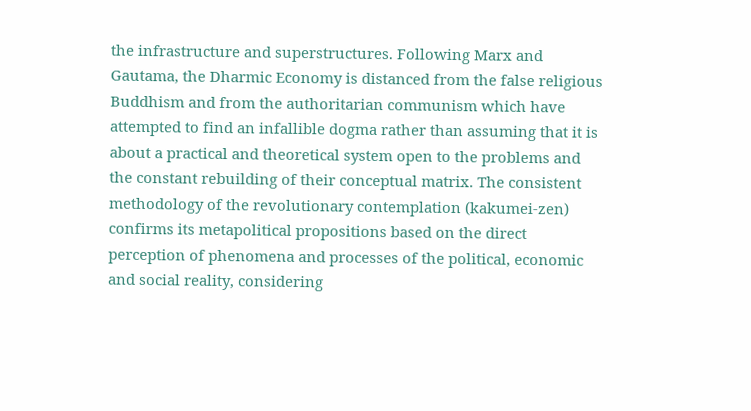the infrastructure and superstructures. Following Marx and Gautama, the Dharmic Economy is distanced from the false religious Buddhism and from the authoritarian communism which have attempted to find an infallible dogma rather than assuming that it is about a practical and theoretical system open to the problems and the constant rebuilding of their conceptual matrix. The consistent methodology of the revolutionary contemplation (kakumei-zen) confirms its metapolitical propositions based on the direct perception of phenomena and processes of the political, economic and social reality, considering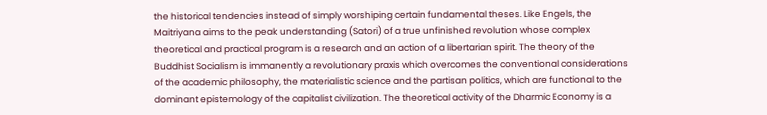the historical tendencies instead of simply worshiping certain fundamental theses. Like Engels, the Maitriyana aims to the peak understanding (Satori) of a true unfinished revolution whose complex theoretical and practical program is a research and an action of a libertarian spirit. The theory of the Buddhist Socialism is immanently a revolutionary praxis which overcomes the conventional considerations of the academic philosophy, the materialistic science and the partisan politics, which are functional to the dominant epistemology of the capitalist civilization. The theoretical activity of the Dharmic Economy is a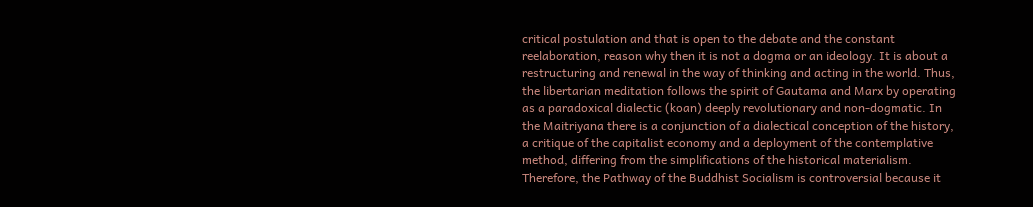critical postulation and that is open to the debate and the constant reelaboration, reason why then it is not a dogma or an ideology. It is about a restructuring and renewal in the way of thinking and acting in the world. Thus, the libertarian meditation follows the spirit of Gautama and Marx by operating as a paradoxical dialectic (koan) deeply revolutionary and non-dogmatic. In the Maitriyana there is a conjunction of a dialectical conception of the history, a critique of the capitalist economy and a deployment of the contemplative method, differing from the simplifications of the historical materialism. Therefore, the Pathway of the Buddhist Socialism is controversial because it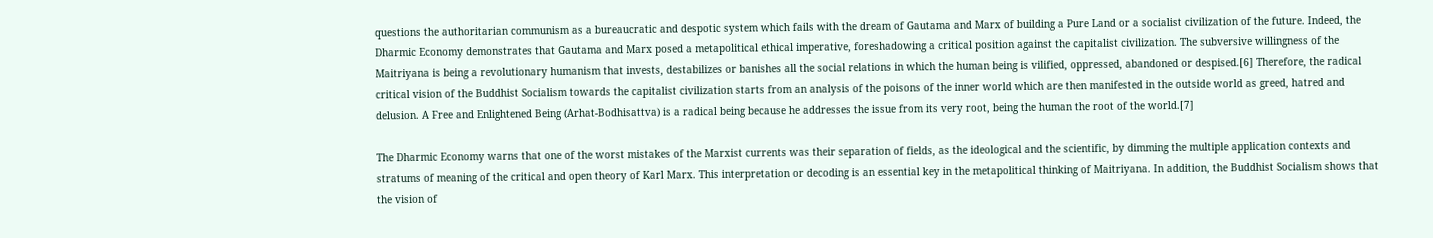questions the authoritarian communism as a bureaucratic and despotic system which fails with the dream of Gautama and Marx of building a Pure Land or a socialist civilization of the future. Indeed, the Dharmic Economy demonstrates that Gautama and Marx posed a metapolitical ethical imperative, foreshadowing a critical position against the capitalist civilization. The subversive willingness of the Maitriyana is being a revolutionary humanism that invests, destabilizes or banishes all the social relations in which the human being is vilified, oppressed, abandoned or despised.[6] Therefore, the radical critical vision of the Buddhist Socialism towards the capitalist civilization starts from an analysis of the poisons of the inner world which are then manifested in the outside world as greed, hatred and delusion. A Free and Enlightened Being (Arhat-Bodhisattva) is a radical being because he addresses the issue from its very root, being the human the root of the world.[7]

The Dharmic Economy warns that one of the worst mistakes of the Marxist currents was their separation of fields, as the ideological and the scientific, by dimming the multiple application contexts and stratums of meaning of the critical and open theory of Karl Marx. This interpretation or decoding is an essential key in the metapolitical thinking of Maitriyana. In addition, the Buddhist Socialism shows that the vision of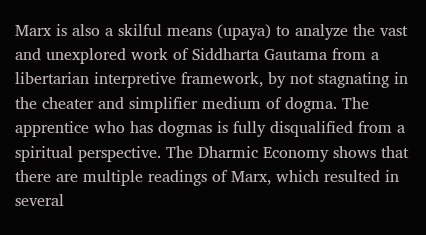Marx is also a skilful means (upaya) to analyze the vast and unexplored work of Siddharta Gautama from a libertarian interpretive framework, by not stagnating in the cheater and simplifier medium of dogma. The apprentice who has dogmas is fully disqualified from a spiritual perspective. The Dharmic Economy shows that there are multiple readings of Marx, which resulted in several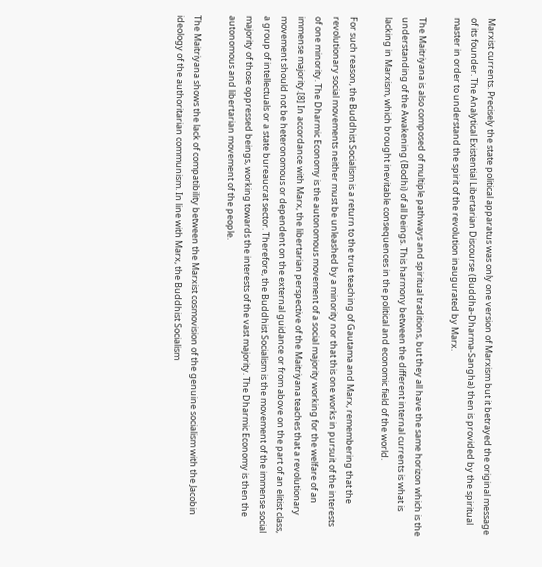Marxist currents. Precisely the state political apparatus was only one version of Marxism but it betrayed the original message of its founder. The Analytical Existential Libertarian Discourse (Buddha-Dharma-Sangha) then is provided by the spiritual master in order to understand the spirit of the revolution inaugurated by Marx.

The Maitriyana is also composed of multiple pathways and spiritual traditions, but they all have the same horizon which is the understanding of the Awakening (Bodhi) of all beings. This harmony between the different internal currents is what is lacking in Marxism, which brought inevitable consequences in the political and economic field of the world.

For such reason, the Buddhist Socialism is a return to the true teaching of Gautama and Marx, remembering that the revolutionary social movements neither must be unleashed by a minority nor that this one works in pursuit of the interests of one minority. The Dharmic Economy is the autonomous movement of a social majority working for the welfare of an immense majority.[8] In accordance with Marx, the libertarian perspective of the Maitriyana teaches that a revolutionary movement should not be heteronomous or dependent on the external guidance or from above on the part of an elitist class, a group of intellectuals or a state bureaucrat sector. Therefore, the Buddhist Socialism is the movement of the immense social majority of those oppressed beings, working towards the interests of the vast majority. The Dharmic Economy is then the autonomous and libertarian movement of the people.

The Maitriyana shows the lack of compatibility between the Marxist cosmovision of the genuine socialism with the Jacobin ideology of the authoritarian communism. In line with Marx, the Buddhist Socialism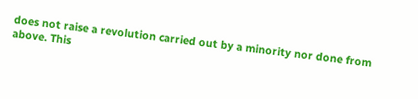does not raise a revolution carried out by a minority nor done from above. This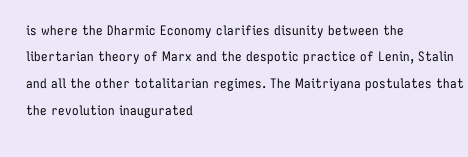is where the Dharmic Economy clarifies disunity between the libertarian theory of Marx and the despotic practice of Lenin, Stalin and all the other totalitarian regimes. The Maitriyana postulates that the revolution inaugurated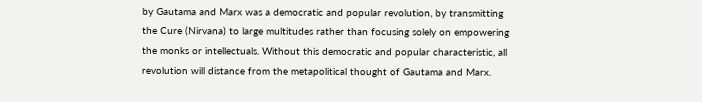by Gautama and Marx was a democratic and popular revolution, by transmitting the Cure (Nirvana) to large multitudes rather than focusing solely on empowering the monks or intellectuals. Without this democratic and popular characteristic, all revolution will distance from the metapolitical thought of Gautama and Marx.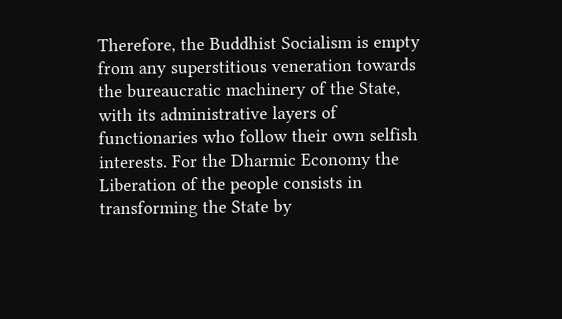Therefore, the Buddhist Socialism is empty from any superstitious veneration towards the bureaucratic machinery of the State, with its administrative layers of functionaries who follow their own selfish interests. For the Dharmic Economy the Liberation of the people consists in transforming the State by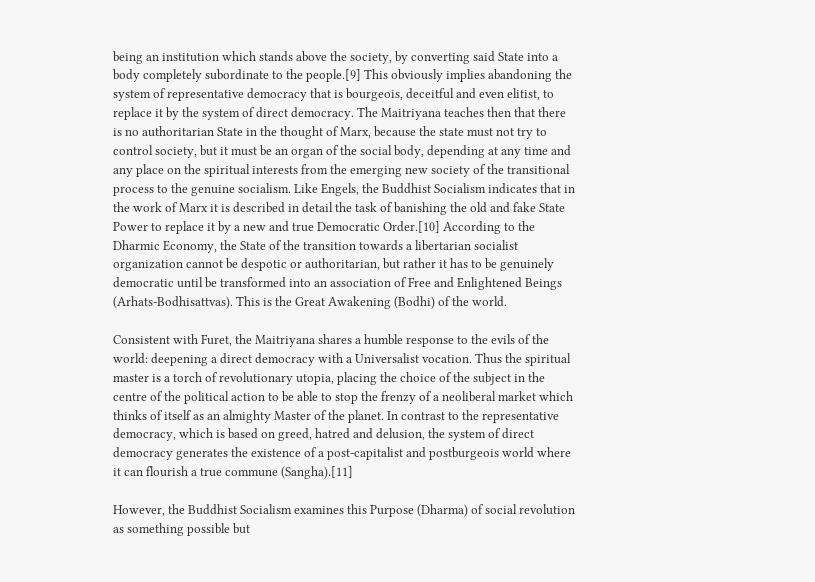being an institution which stands above the society, by converting said State into a body completely subordinate to the people.[9] This obviously implies abandoning the system of representative democracy that is bourgeois, deceitful and even elitist, to replace it by the system of direct democracy. The Maitriyana teaches then that there is no authoritarian State in the thought of Marx, because the state must not try to control society, but it must be an organ of the social body, depending at any time and any place on the spiritual interests from the emerging new society of the transitional process to the genuine socialism. Like Engels, the Buddhist Socialism indicates that in the work of Marx it is described in detail the task of banishing the old and fake State Power to replace it by a new and true Democratic Order.[10] According to the Dharmic Economy, the State of the transition towards a libertarian socialist organization cannot be despotic or authoritarian, but rather it has to be genuinely democratic until be transformed into an association of Free and Enlightened Beings (Arhats-Bodhisattvas). This is the Great Awakening (Bodhi) of the world.

Consistent with Furet, the Maitriyana shares a humble response to the evils of the world: deepening a direct democracy with a Universalist vocation. Thus the spiritual master is a torch of revolutionary utopia, placing the choice of the subject in the centre of the political action to be able to stop the frenzy of a neoliberal market which thinks of itself as an almighty Master of the planet. In contrast to the representative democracy, which is based on greed, hatred and delusion, the system of direct democracy generates the existence of a post-capitalist and postburgeois world where it can flourish a true commune (Sangha).[11]

However, the Buddhist Socialism examines this Purpose (Dharma) of social revolution as something possible but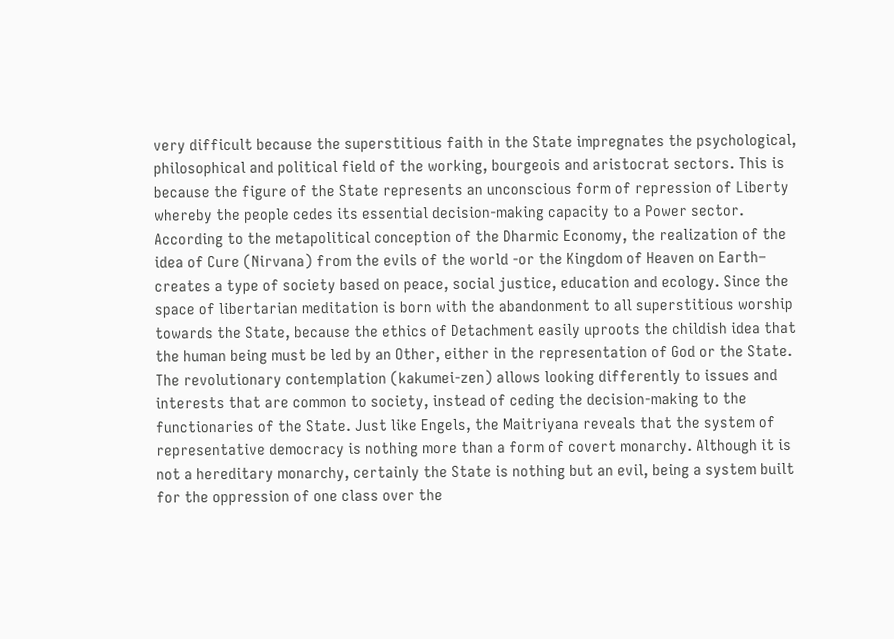very difficult because the superstitious faith in the State impregnates the psychological, philosophical and political field of the working, bourgeois and aristocrat sectors. This is because the figure of the State represents an unconscious form of repression of Liberty whereby the people cedes its essential decision-making capacity to a Power sector. According to the metapolitical conception of the Dharmic Economy, the realization of the idea of Cure (Nirvana) from the evils of the world -or the Kingdom of Heaven on Earth– creates a type of society based on peace, social justice, education and ecology. Since the space of libertarian meditation is born with the abandonment to all superstitious worship towards the State, because the ethics of Detachment easily uproots the childish idea that the human being must be led by an Other, either in the representation of God or the State. The revolutionary contemplation (kakumei-zen) allows looking differently to issues and interests that are common to society, instead of ceding the decision-making to the functionaries of the State. Just like Engels, the Maitriyana reveals that the system of representative democracy is nothing more than a form of covert monarchy. Although it is not a hereditary monarchy, certainly the State is nothing but an evil, being a system built for the oppression of one class over the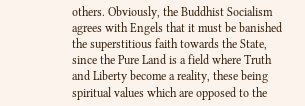others. Obviously, the Buddhist Socialism agrees with Engels that it must be banished the superstitious faith towards the State, since the Pure Land is a field where Truth and Liberty become a reality, these being spiritual values which are opposed to the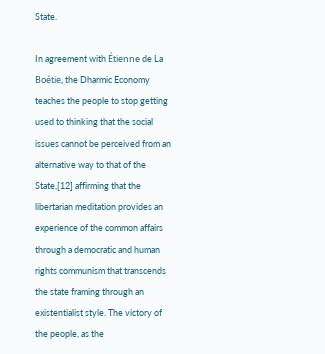State.

In agreement with Étienne de La Boétie, the Dharmic Economy teaches the people to stop getting used to thinking that the social issues cannot be perceived from an alternative way to that of the State,[12] affirming that the libertarian meditation provides an experience of the common affairs through a democratic and human rights communism that transcends the state framing through an existentialist style. The victory of the people, as the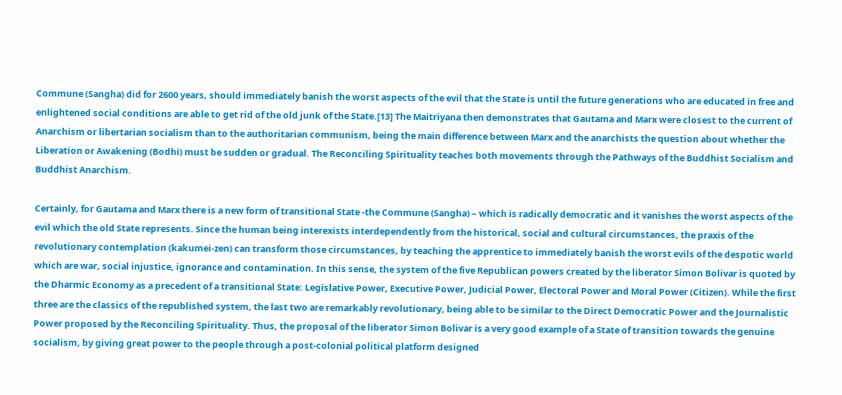Commune (Sangha) did for 2600 years, should immediately banish the worst aspects of the evil that the State is until the future generations who are educated in free and enlightened social conditions are able to get rid of the old junk of the State.[13] The Maitriyana then demonstrates that Gautama and Marx were closest to the current of Anarchism or libertarian socialism than to the authoritarian communism, being the main difference between Marx and the anarchists the question about whether the Liberation or Awakening (Bodhi) must be sudden or gradual. The Reconciling Spirituality teaches both movements through the Pathways of the Buddhist Socialism and Buddhist Anarchism.

Certainly, for Gautama and Marx there is a new form of transitional State -the Commune (Sangha) – which is radically democratic and it vanishes the worst aspects of the evil which the old State represents. Since the human being interexists interdependently from the historical, social and cultural circumstances, the praxis of the revolutionary contemplation (kakumei-zen) can transform those circumstances, by teaching the apprentice to immediately banish the worst evils of the despotic world which are war, social injustice, ignorance and contamination. In this sense, the system of the five Republican powers created by the liberator Simon Bolivar is quoted by the Dharmic Economy as a precedent of a transitional State: Legislative Power, Executive Power, Judicial Power, Electoral Power and Moral Power (Citizen). While the first three are the classics of the republished system, the last two are remarkably revolutionary, being able to be similar to the Direct Democratic Power and the Journalistic Power proposed by the Reconciling Spirituality. Thus, the proposal of the liberator Simon Bolivar is a very good example of a State of transition towards the genuine socialism, by giving great power to the people through a post-colonial political platform designed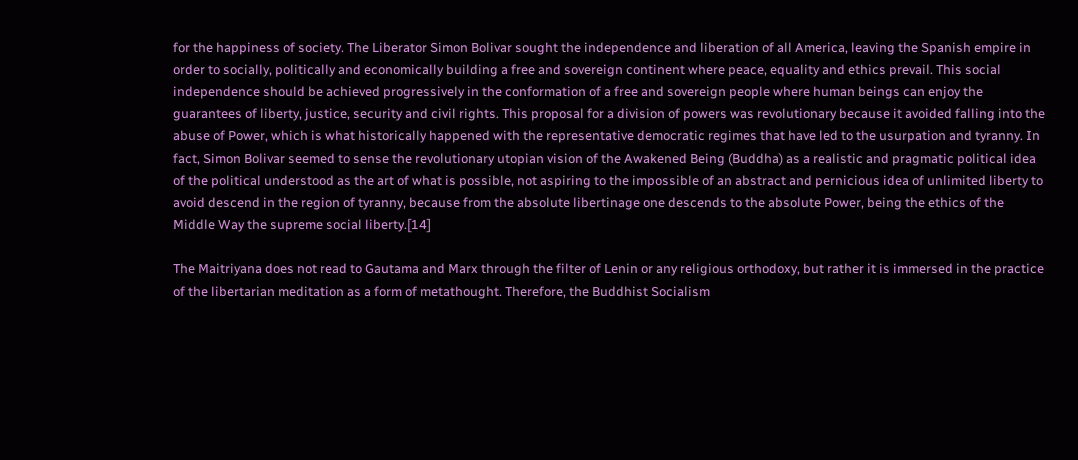for the happiness of society. The Liberator Simon Bolivar sought the independence and liberation of all America, leaving the Spanish empire in order to socially, politically and economically building a free and sovereign continent where peace, equality and ethics prevail. This social independence should be achieved progressively in the conformation of a free and sovereign people where human beings can enjoy the guarantees of liberty, justice, security and civil rights. This proposal for a division of powers was revolutionary because it avoided falling into the abuse of Power, which is what historically happened with the representative democratic regimes that have led to the usurpation and tyranny. In fact, Simon Bolivar seemed to sense the revolutionary utopian vision of the Awakened Being (Buddha) as a realistic and pragmatic political idea of the political understood as the art of what is possible, not aspiring to the impossible of an abstract and pernicious idea of unlimited liberty to avoid descend in the region of tyranny, because from the absolute libertinage one descends to the absolute Power, being the ethics of the Middle Way the supreme social liberty.[14]

The Maitriyana does not read to Gautama and Marx through the filter of Lenin or any religious orthodoxy, but rather it is immersed in the practice of the libertarian meditation as a form of metathought. Therefore, the Buddhist Socialism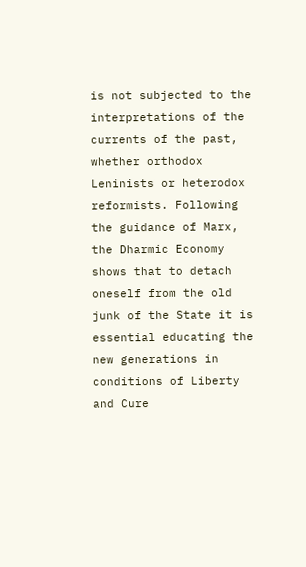is not subjected to the interpretations of the currents of the past, whether orthodox Leninists or heterodox reformists. Following the guidance of Marx, the Dharmic Economy shows that to detach oneself from the old junk of the State it is essential educating the new generations in conditions of Liberty and Cure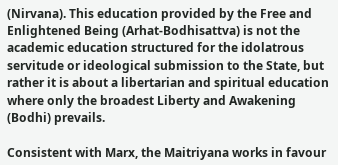(Nirvana). This education provided by the Free and Enlightened Being (Arhat-Bodhisattva) is not the academic education structured for the idolatrous servitude or ideological submission to the State, but rather it is about a libertarian and spiritual education where only the broadest Liberty and Awakening (Bodhi) prevails.

Consistent with Marx, the Maitriyana works in favour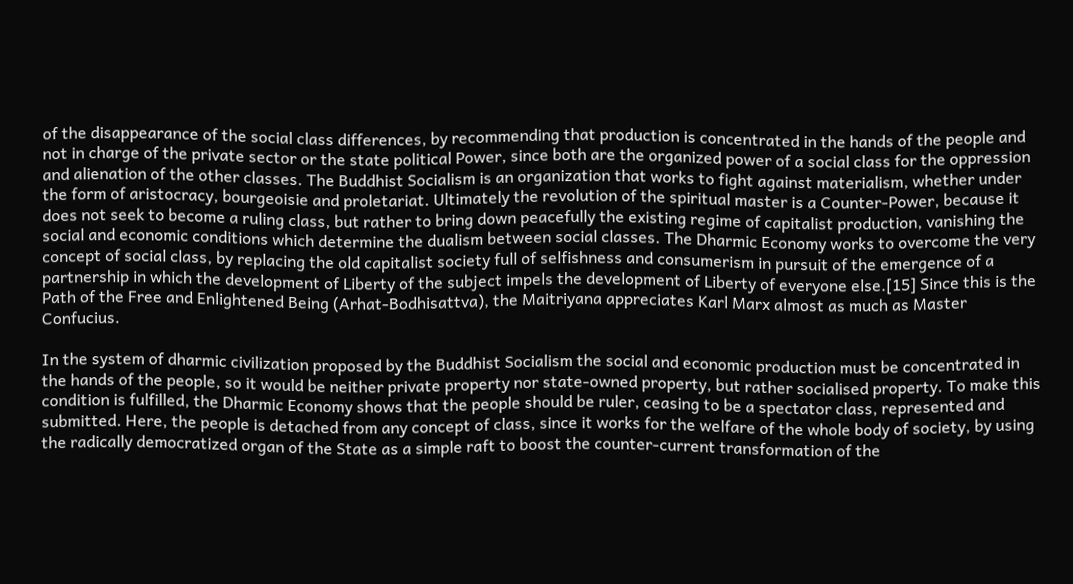of the disappearance of the social class differences, by recommending that production is concentrated in the hands of the people and not in charge of the private sector or the state political Power, since both are the organized power of a social class for the oppression and alienation of the other classes. The Buddhist Socialism is an organization that works to fight against materialism, whether under the form of aristocracy, bourgeoisie and proletariat. Ultimately the revolution of the spiritual master is a Counter-Power, because it does not seek to become a ruling class, but rather to bring down peacefully the existing regime of capitalist production, vanishing the social and economic conditions which determine the dualism between social classes. The Dharmic Economy works to overcome the very concept of social class, by replacing the old capitalist society full of selfishness and consumerism in pursuit of the emergence of a partnership in which the development of Liberty of the subject impels the development of Liberty of everyone else.[15] Since this is the Path of the Free and Enlightened Being (Arhat-Bodhisattva), the Maitriyana appreciates Karl Marx almost as much as Master Confucius.

In the system of dharmic civilization proposed by the Buddhist Socialism the social and economic production must be concentrated in the hands of the people, so it would be neither private property nor state-owned property, but rather socialised property. To make this condition is fulfilled, the Dharmic Economy shows that the people should be ruler, ceasing to be a spectator class, represented and submitted. Here, the people is detached from any concept of class, since it works for the welfare of the whole body of society, by using the radically democratized organ of the State as a simple raft to boost the counter-current transformation of the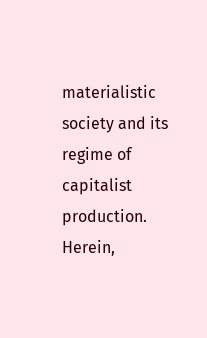materialistic society and its regime of capitalist production. Herein,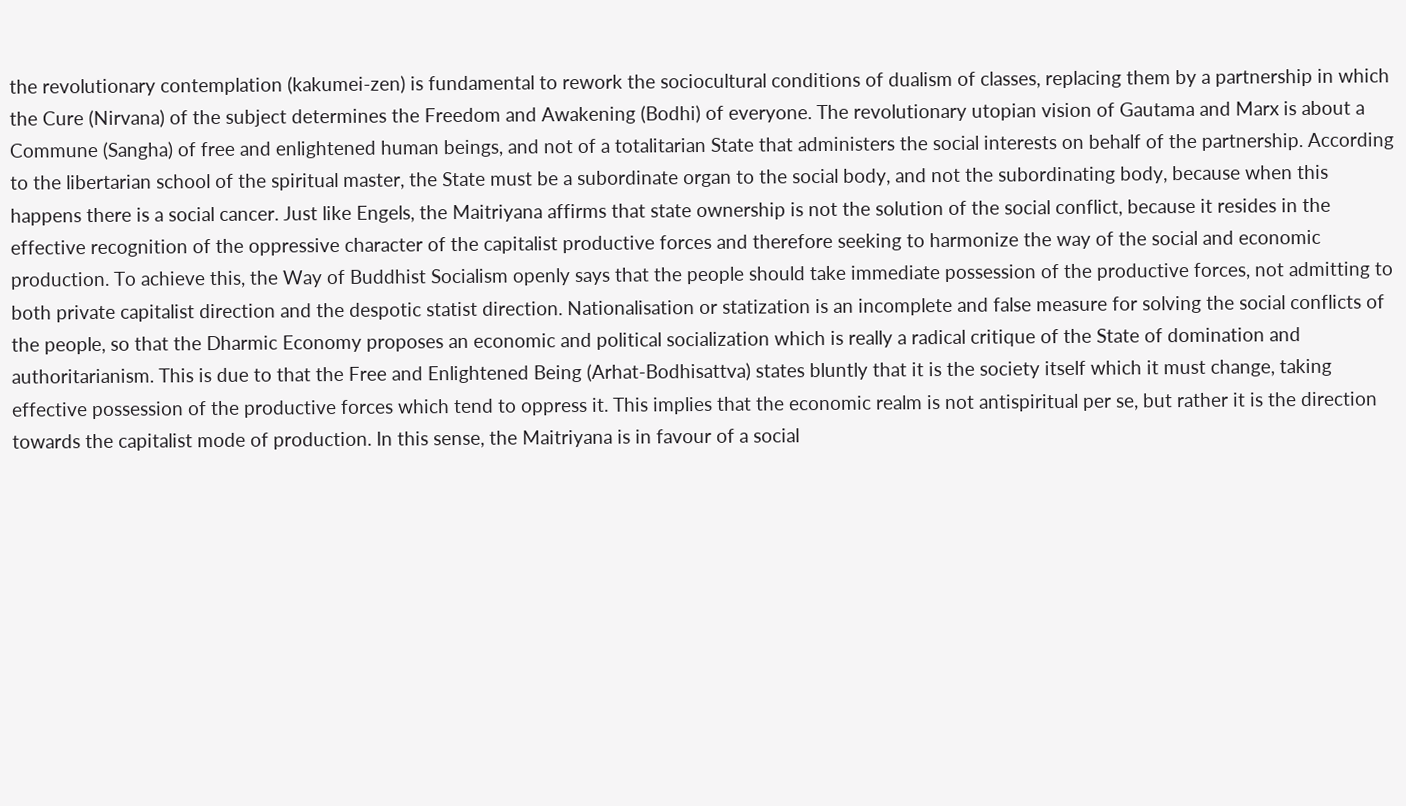the revolutionary contemplation (kakumei-zen) is fundamental to rework the sociocultural conditions of dualism of classes, replacing them by a partnership in which the Cure (Nirvana) of the subject determines the Freedom and Awakening (Bodhi) of everyone. The revolutionary utopian vision of Gautama and Marx is about a Commune (Sangha) of free and enlightened human beings, and not of a totalitarian State that administers the social interests on behalf of the partnership. According to the libertarian school of the spiritual master, the State must be a subordinate organ to the social body, and not the subordinating body, because when this happens there is a social cancer. Just like Engels, the Maitriyana affirms that state ownership is not the solution of the social conflict, because it resides in the effective recognition of the oppressive character of the capitalist productive forces and therefore seeking to harmonize the way of the social and economic production. To achieve this, the Way of Buddhist Socialism openly says that the people should take immediate possession of the productive forces, not admitting to both private capitalist direction and the despotic statist direction. Nationalisation or statization is an incomplete and false measure for solving the social conflicts of the people, so that the Dharmic Economy proposes an economic and political socialization which is really a radical critique of the State of domination and authoritarianism. This is due to that the Free and Enlightened Being (Arhat-Bodhisattva) states bluntly that it is the society itself which it must change, taking effective possession of the productive forces which tend to oppress it. This implies that the economic realm is not antispiritual per se, but rather it is the direction towards the capitalist mode of production. In this sense, the Maitriyana is in favour of a social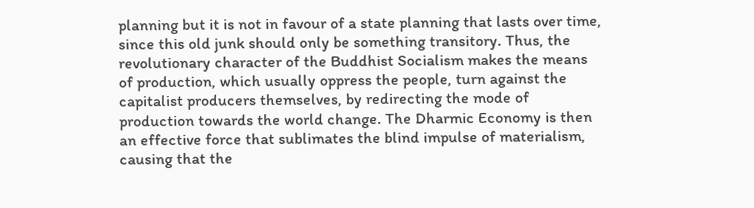planning but it is not in favour of a state planning that lasts over time, since this old junk should only be something transitory. Thus, the revolutionary character of the Buddhist Socialism makes the means of production, which usually oppress the people, turn against the capitalist producers themselves, by redirecting the mode of production towards the world change. The Dharmic Economy is then an effective force that sublimates the blind impulse of materialism, causing that the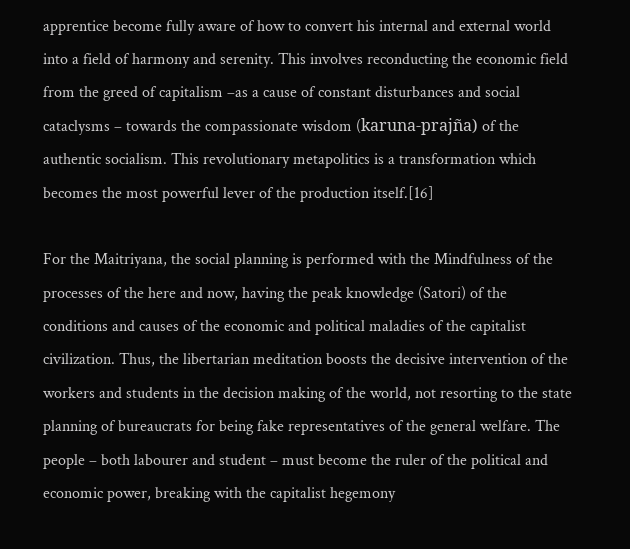apprentice become fully aware of how to convert his internal and external world into a field of harmony and serenity. This involves reconducting the economic field from the greed of capitalism –as a cause of constant disturbances and social cataclysms – towards the compassionate wisdom (karuna-prajña) of the authentic socialism. This revolutionary metapolitics is a transformation which becomes the most powerful lever of the production itself.[16]

For the Maitriyana, the social planning is performed with the Mindfulness of the processes of the here and now, having the peak knowledge (Satori) of the conditions and causes of the economic and political maladies of the capitalist civilization. Thus, the libertarian meditation boosts the decisive intervention of the workers and students in the decision making of the world, not resorting to the state planning of bureaucrats for being fake representatives of the general welfare. The people – both labourer and student – must become the ruler of the political and economic power, breaking with the capitalist hegemony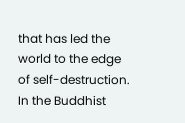that has led the world to the edge of self-destruction. In the Buddhist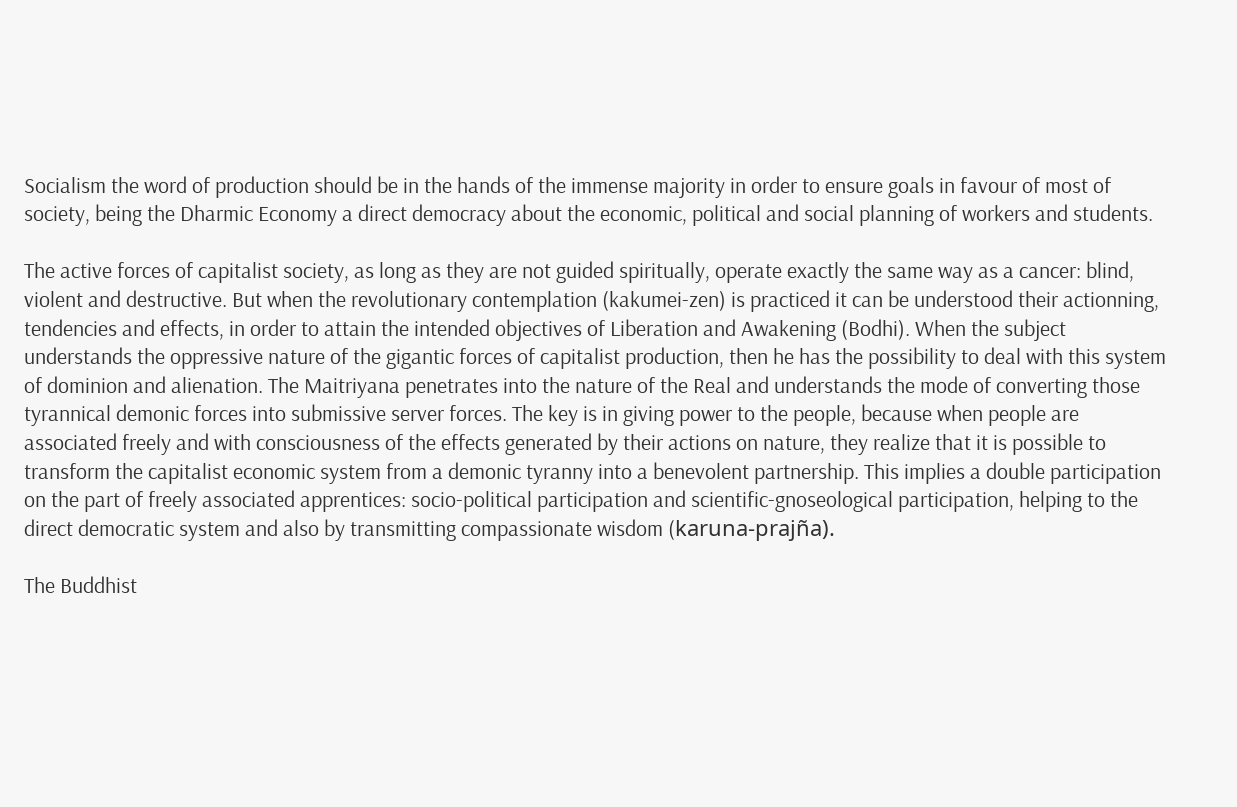Socialism the word of production should be in the hands of the immense majority in order to ensure goals in favour of most of society, being the Dharmic Economy a direct democracy about the economic, political and social planning of workers and students.

The active forces of capitalist society, as long as they are not guided spiritually, operate exactly the same way as a cancer: blind, violent and destructive. But when the revolutionary contemplation (kakumei-zen) is practiced it can be understood their actionning, tendencies and effects, in order to attain the intended objectives of Liberation and Awakening (Bodhi). When the subject understands the oppressive nature of the gigantic forces of capitalist production, then he has the possibility to deal with this system of dominion and alienation. The Maitriyana penetrates into the nature of the Real and understands the mode of converting those tyrannical demonic forces into submissive server forces. The key is in giving power to the people, because when people are associated freely and with consciousness of the effects generated by their actions on nature, they realize that it is possible to transform the capitalist economic system from a demonic tyranny into a benevolent partnership. This implies a double participation on the part of freely associated apprentices: socio-political participation and scientific-gnoseological participation, helping to the direct democratic system and also by transmitting compassionate wisdom (karuna-prajña).

The Buddhist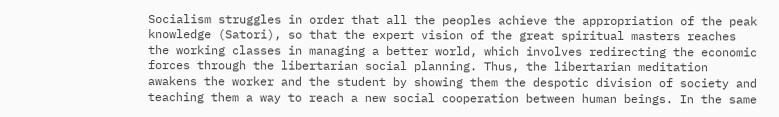Socialism struggles in order that all the peoples achieve the appropriation of the peak knowledge (Satori), so that the expert vision of the great spiritual masters reaches the working classes in managing a better world, which involves redirecting the economic forces through the libertarian social planning. Thus, the libertarian meditation awakens the worker and the student by showing them the despotic division of society and teaching them a way to reach a new social cooperation between human beings. In the same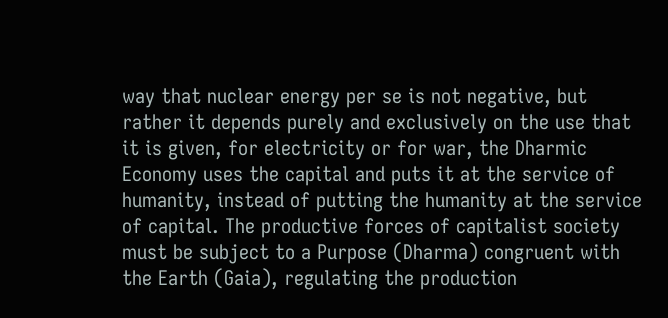way that nuclear energy per se is not negative, but rather it depends purely and exclusively on the use that it is given, for electricity or for war, the Dharmic Economy uses the capital and puts it at the service of humanity, instead of putting the humanity at the service of capital. The productive forces of capitalist society must be subject to a Purpose (Dharma) congruent with the Earth (Gaia), regulating the production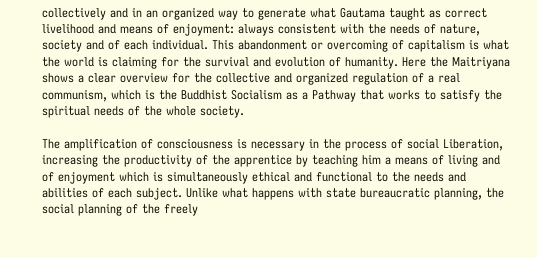collectively and in an organized way to generate what Gautama taught as correct livelihood and means of enjoyment: always consistent with the needs of nature, society and of each individual. This abandonment or overcoming of capitalism is what the world is claiming for the survival and evolution of humanity. Here the Maitriyana shows a clear overview for the collective and organized regulation of a real communism, which is the Buddhist Socialism as a Pathway that works to satisfy the spiritual needs of the whole society.

The amplification of consciousness is necessary in the process of social Liberation, increasing the productivity of the apprentice by teaching him a means of living and of enjoyment which is simultaneously ethical and functional to the needs and abilities of each subject. Unlike what happens with state bureaucratic planning, the social planning of the freely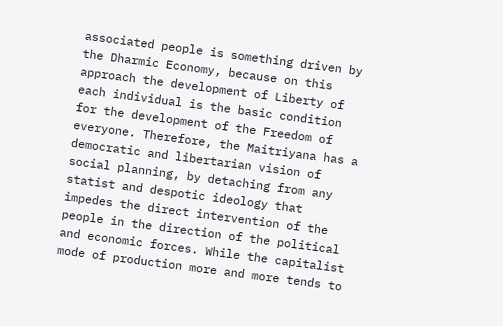associated people is something driven by the Dharmic Economy, because on this approach the development of Liberty of each individual is the basic condition for the development of the Freedom of everyone. Therefore, the Maitriyana has a democratic and libertarian vision of social planning, by detaching from any statist and despotic ideology that impedes the direct intervention of the people in the direction of the political and economic forces. While the capitalist mode of production more and more tends to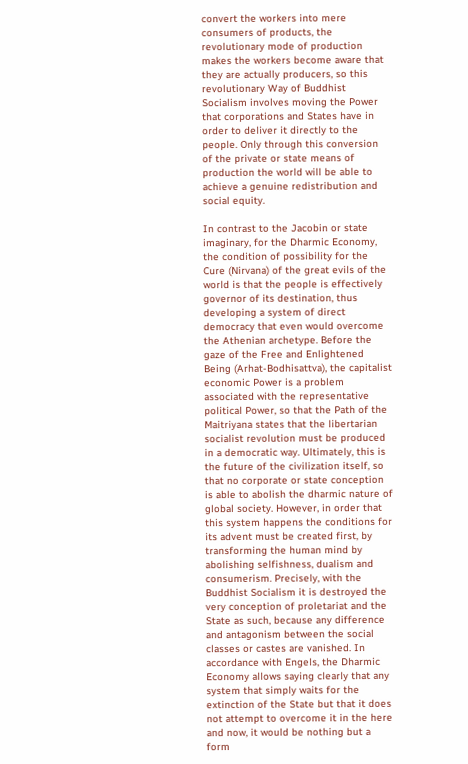convert the workers into mere consumers of products, the revolutionary mode of production makes the workers become aware that they are actually producers, so this revolutionary Way of Buddhist Socialism involves moving the Power that corporations and States have in order to deliver it directly to the people. Only through this conversion of the private or state means of production the world will be able to achieve a genuine redistribution and social equity.

In contrast to the Jacobin or state imaginary, for the Dharmic Economy, the condition of possibility for the Cure (Nirvana) of the great evils of the world is that the people is effectively governor of its destination, thus developing a system of direct democracy that even would overcome the Athenian archetype. Before the gaze of the Free and Enlightened Being (Arhat-Bodhisattva), the capitalist economic Power is a problem associated with the representative political Power, so that the Path of the Maitriyana states that the libertarian socialist revolution must be produced in a democratic way. Ultimately, this is the future of the civilization itself, so that no corporate or state conception is able to abolish the dharmic nature of global society. However, in order that this system happens the conditions for its advent must be created first, by transforming the human mind by abolishing selfishness, dualism and consumerism. Precisely, with the Buddhist Socialism it is destroyed the very conception of proletariat and the State as such, because any difference and antagonism between the social classes or castes are vanished. In accordance with Engels, the Dharmic Economy allows saying clearly that any system that simply waits for the extinction of the State but that it does not attempt to overcome it in the here and now, it would be nothing but a form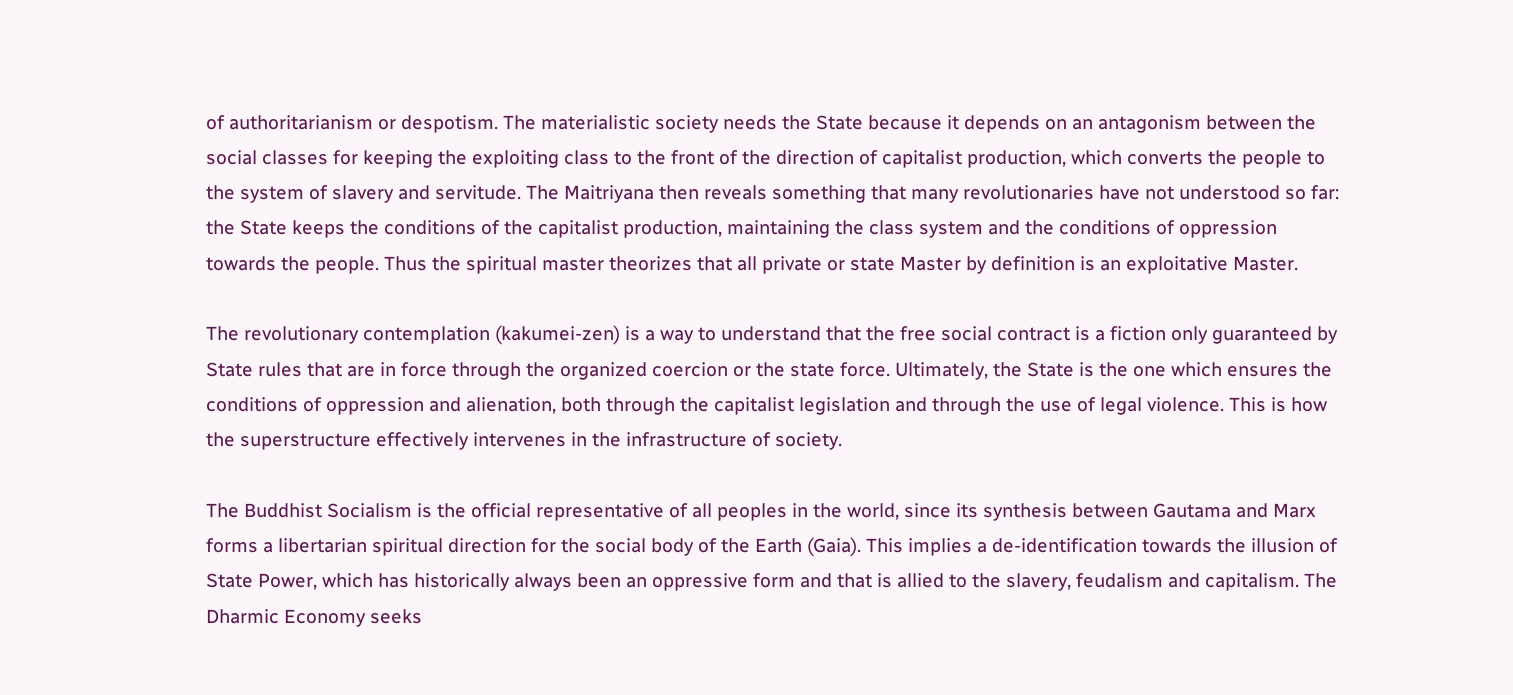of authoritarianism or despotism. The materialistic society needs the State because it depends on an antagonism between the social classes for keeping the exploiting class to the front of the direction of capitalist production, which converts the people to the system of slavery and servitude. The Maitriyana then reveals something that many revolutionaries have not understood so far: the State keeps the conditions of the capitalist production, maintaining the class system and the conditions of oppression towards the people. Thus the spiritual master theorizes that all private or state Master by definition is an exploitative Master.

The revolutionary contemplation (kakumei-zen) is a way to understand that the free social contract is a fiction only guaranteed by State rules that are in force through the organized coercion or the state force. Ultimately, the State is the one which ensures the conditions of oppression and alienation, both through the capitalist legislation and through the use of legal violence. This is how the superstructure effectively intervenes in the infrastructure of society.

The Buddhist Socialism is the official representative of all peoples in the world, since its synthesis between Gautama and Marx forms a libertarian spiritual direction for the social body of the Earth (Gaia). This implies a de-identification towards the illusion of State Power, which has historically always been an oppressive form and that is allied to the slavery, feudalism and capitalism. The Dharmic Economy seeks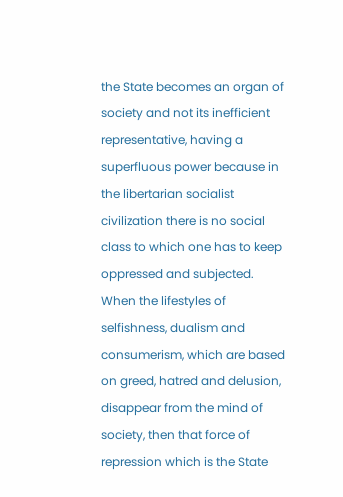the State becomes an organ of society and not its inefficient representative, having a superfluous power because in the libertarian socialist civilization there is no social class to which one has to keep oppressed and subjected. When the lifestyles of selfishness, dualism and consumerism, which are based on greed, hatred and delusion, disappear from the mind of society, then that force of repression which is the State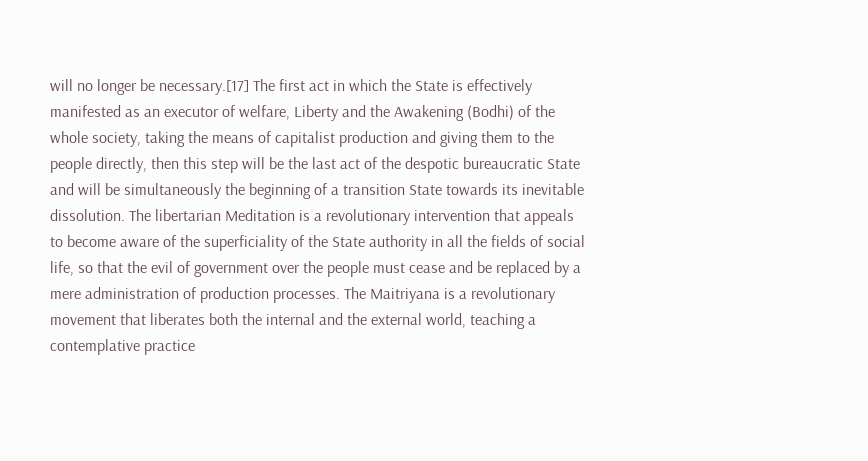will no longer be necessary.[17] The first act in which the State is effectively manifested as an executor of welfare, Liberty and the Awakening (Bodhi) of the whole society, taking the means of capitalist production and giving them to the people directly, then this step will be the last act of the despotic bureaucratic State and will be simultaneously the beginning of a transition State towards its inevitable dissolution. The libertarian Meditation is a revolutionary intervention that appeals to become aware of the superficiality of the State authority in all the fields of social life, so that the evil of government over the people must cease and be replaced by a mere administration of production processes. The Maitriyana is a revolutionary movement that liberates both the internal and the external world, teaching a contemplative practice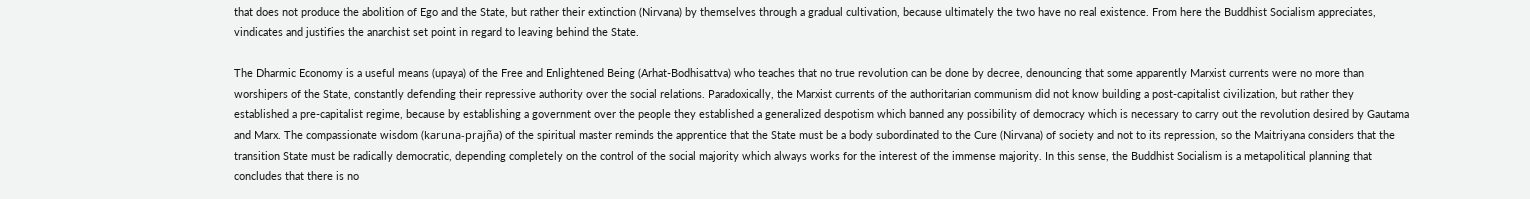that does not produce the abolition of Ego and the State, but rather their extinction (Nirvana) by themselves through a gradual cultivation, because ultimately the two have no real existence. From here the Buddhist Socialism appreciates, vindicates and justifies the anarchist set point in regard to leaving behind the State.

The Dharmic Economy is a useful means (upaya) of the Free and Enlightened Being (Arhat-Bodhisattva) who teaches that no true revolution can be done by decree, denouncing that some apparently Marxist currents were no more than worshipers of the State, constantly defending their repressive authority over the social relations. Paradoxically, the Marxist currents of the authoritarian communism did not know building a post-capitalist civilization, but rather they established a pre-capitalist regime, because by establishing a government over the people they established a generalized despotism which banned any possibility of democracy which is necessary to carry out the revolution desired by Gautama and Marx. The compassionate wisdom (karuna-prajña) of the spiritual master reminds the apprentice that the State must be a body subordinated to the Cure (Nirvana) of society and not to its repression, so the Maitriyana considers that the transition State must be radically democratic, depending completely on the control of the social majority which always works for the interest of the immense majority. In this sense, the Buddhist Socialism is a metapolitical planning that concludes that there is no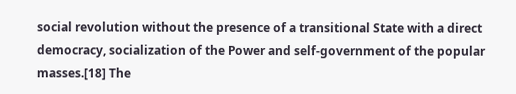social revolution without the presence of a transitional State with a direct democracy, socialization of the Power and self-government of the popular masses.[18] The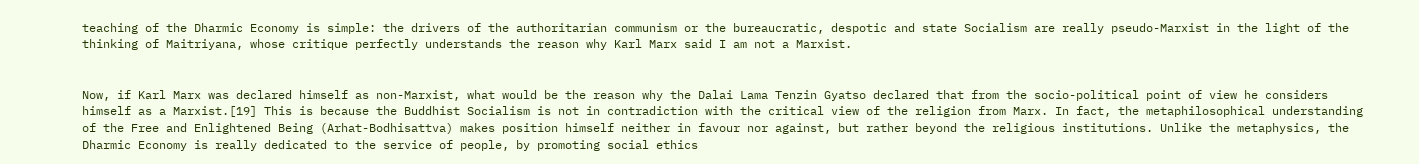teaching of the Dharmic Economy is simple: the drivers of the authoritarian communism or the bureaucratic, despotic and state Socialism are really pseudo-Marxist in the light of the thinking of Maitriyana, whose critique perfectly understands the reason why Karl Marx said I am not a Marxist.


Now, if Karl Marx was declared himself as non-Marxist, what would be the reason why the Dalai Lama Tenzin Gyatso declared that from the socio-political point of view he considers himself as a Marxist.[19] This is because the Buddhist Socialism is not in contradiction with the critical view of the religion from Marx. In fact, the metaphilosophical understanding of the Free and Enlightened Being (Arhat-Bodhisattva) makes position himself neither in favour nor against, but rather beyond the religious institutions. Unlike the metaphysics, the Dharmic Economy is really dedicated to the service of people, by promoting social ethics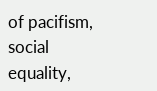of pacifism, social equality,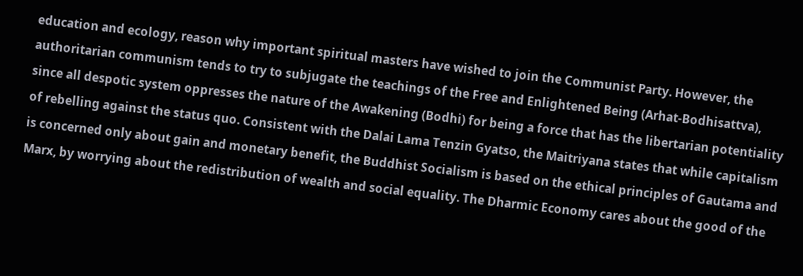education and ecology, reason why important spiritual masters have wished to join the Communist Party. However, the authoritarian communism tends to try to subjugate the teachings of the Free and Enlightened Being (Arhat-Bodhisattva), since all despotic system oppresses the nature of the Awakening (Bodhi) for being a force that has the libertarian potentiality of rebelling against the status quo. Consistent with the Dalai Lama Tenzin Gyatso, the Maitriyana states that while capitalism is concerned only about gain and monetary benefit, the Buddhist Socialism is based on the ethical principles of Gautama and Marx, by worrying about the redistribution of wealth and social equality. The Dharmic Economy cares about the good of the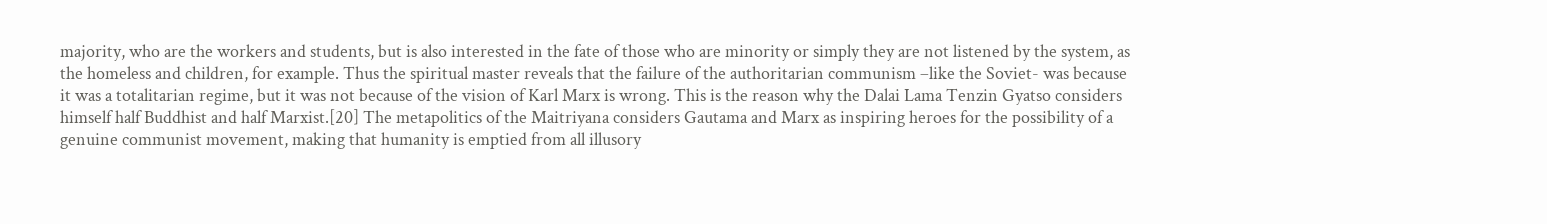majority, who are the workers and students, but is also interested in the fate of those who are minority or simply they are not listened by the system, as the homeless and children, for example. Thus the spiritual master reveals that the failure of the authoritarian communism –like the Soviet- was because it was a totalitarian regime, but it was not because of the vision of Karl Marx is wrong. This is the reason why the Dalai Lama Tenzin Gyatso considers himself half Buddhist and half Marxist.[20] The metapolitics of the Maitriyana considers Gautama and Marx as inspiring heroes for the possibility of a genuine communist movement, making that humanity is emptied from all illusory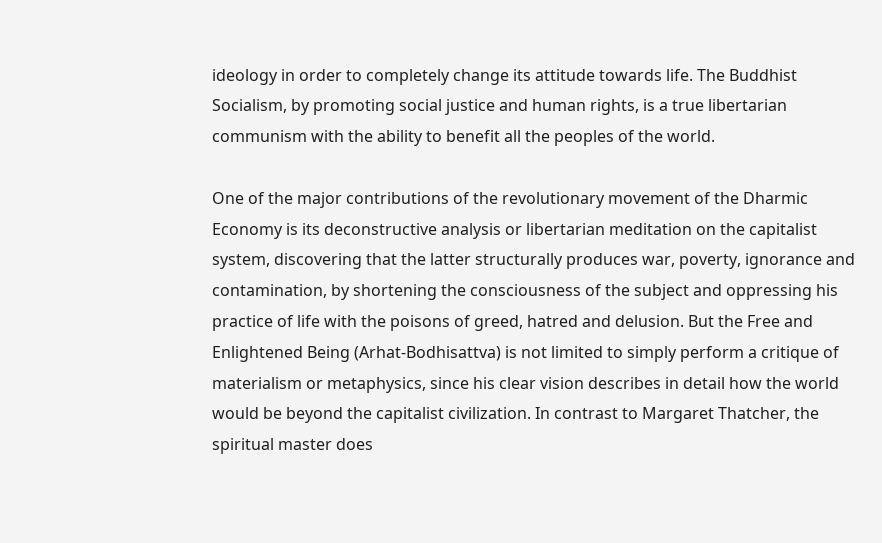ideology in order to completely change its attitude towards life. The Buddhist Socialism, by promoting social justice and human rights, is a true libertarian communism with the ability to benefit all the peoples of the world.

One of the major contributions of the revolutionary movement of the Dharmic Economy is its deconstructive analysis or libertarian meditation on the capitalist system, discovering that the latter structurally produces war, poverty, ignorance and contamination, by shortening the consciousness of the subject and oppressing his practice of life with the poisons of greed, hatred and delusion. But the Free and Enlightened Being (Arhat-Bodhisattva) is not limited to simply perform a critique of materialism or metaphysics, since his clear vision describes in detail how the world would be beyond the capitalist civilization. In contrast to Margaret Thatcher, the spiritual master does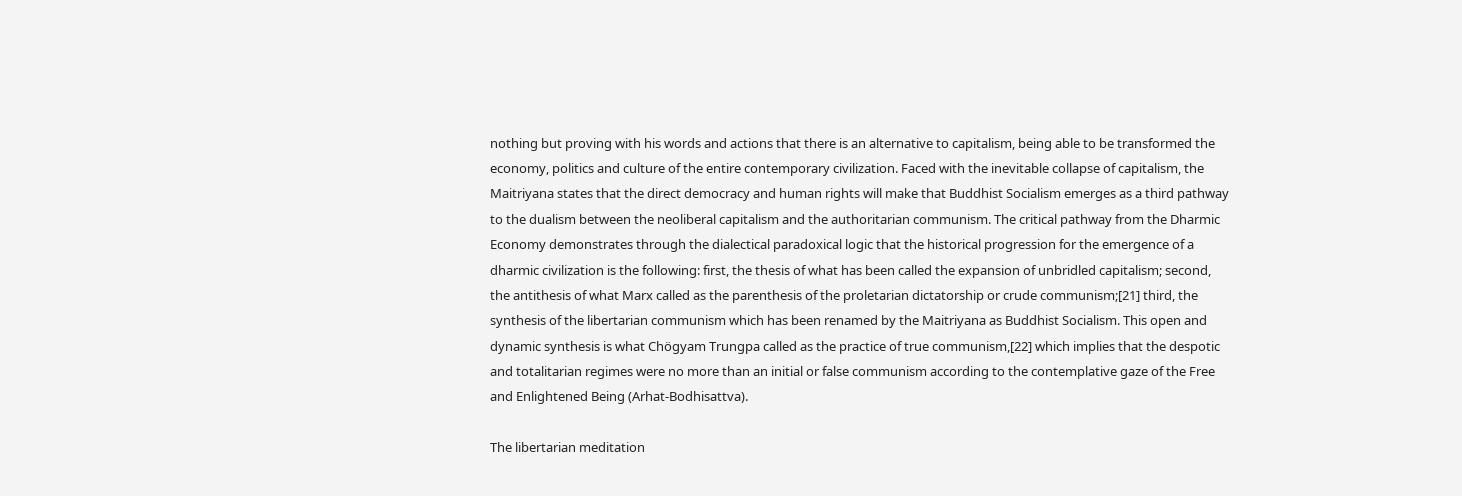nothing but proving with his words and actions that there is an alternative to capitalism, being able to be transformed the economy, politics and culture of the entire contemporary civilization. Faced with the inevitable collapse of capitalism, the Maitriyana states that the direct democracy and human rights will make that Buddhist Socialism emerges as a third pathway to the dualism between the neoliberal capitalism and the authoritarian communism. The critical pathway from the Dharmic Economy demonstrates through the dialectical paradoxical logic that the historical progression for the emergence of a dharmic civilization is the following: first, the thesis of what has been called the expansion of unbridled capitalism; second, the antithesis of what Marx called as the parenthesis of the proletarian dictatorship or crude communism;[21] third, the synthesis of the libertarian communism which has been renamed by the Maitriyana as Buddhist Socialism. This open and dynamic synthesis is what Chögyam Trungpa called as the practice of true communism,[22] which implies that the despotic and totalitarian regimes were no more than an initial or false communism according to the contemplative gaze of the Free and Enlightened Being (Arhat-Bodhisattva).

The libertarian meditation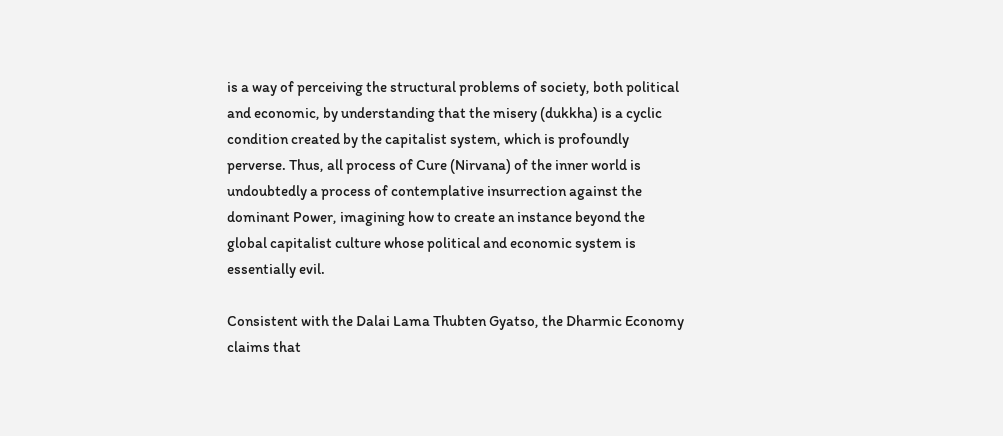is a way of perceiving the structural problems of society, both political and economic, by understanding that the misery (dukkha) is a cyclic condition created by the capitalist system, which is profoundly perverse. Thus, all process of Cure (Nirvana) of the inner world is undoubtedly a process of contemplative insurrection against the dominant Power, imagining how to create an instance beyond the global capitalist culture whose political and economic system is essentially evil.

Consistent with the Dalai Lama Thubten Gyatso, the Dharmic Economy claims that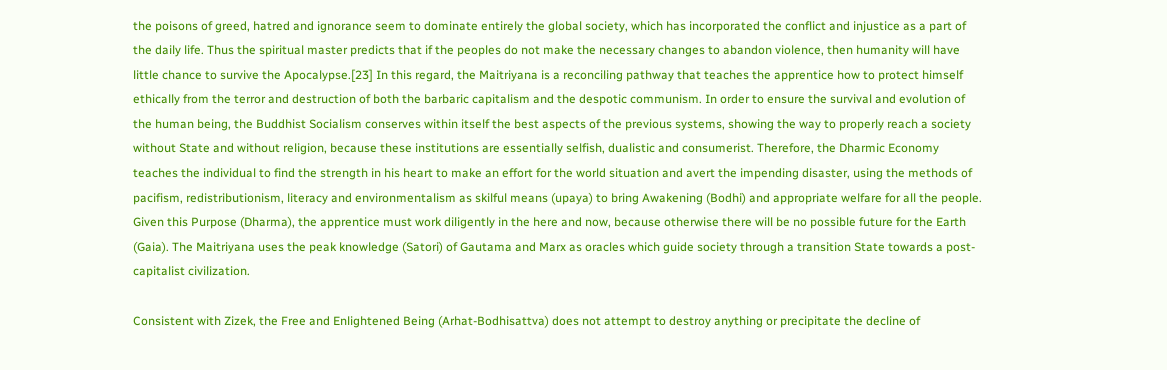the poisons of greed, hatred and ignorance seem to dominate entirely the global society, which has incorporated the conflict and injustice as a part of the daily life. Thus the spiritual master predicts that if the peoples do not make the necessary changes to abandon violence, then humanity will have little chance to survive the Apocalypse.[23] In this regard, the Maitriyana is a reconciling pathway that teaches the apprentice how to protect himself ethically from the terror and destruction of both the barbaric capitalism and the despotic communism. In order to ensure the survival and evolution of the human being, the Buddhist Socialism conserves within itself the best aspects of the previous systems, showing the way to properly reach a society without State and without religion, because these institutions are essentially selfish, dualistic and consumerist. Therefore, the Dharmic Economy teaches the individual to find the strength in his heart to make an effort for the world situation and avert the impending disaster, using the methods of pacifism, redistributionism, literacy and environmentalism as skilful means (upaya) to bring Awakening (Bodhi) and appropriate welfare for all the people. Given this Purpose (Dharma), the apprentice must work diligently in the here and now, because otherwise there will be no possible future for the Earth (Gaia). The Maitriyana uses the peak knowledge (Satori) of Gautama and Marx as oracles which guide society through a transition State towards a post-capitalist civilization.

Consistent with Zizek, the Free and Enlightened Being (Arhat-Bodhisattva) does not attempt to destroy anything or precipitate the decline of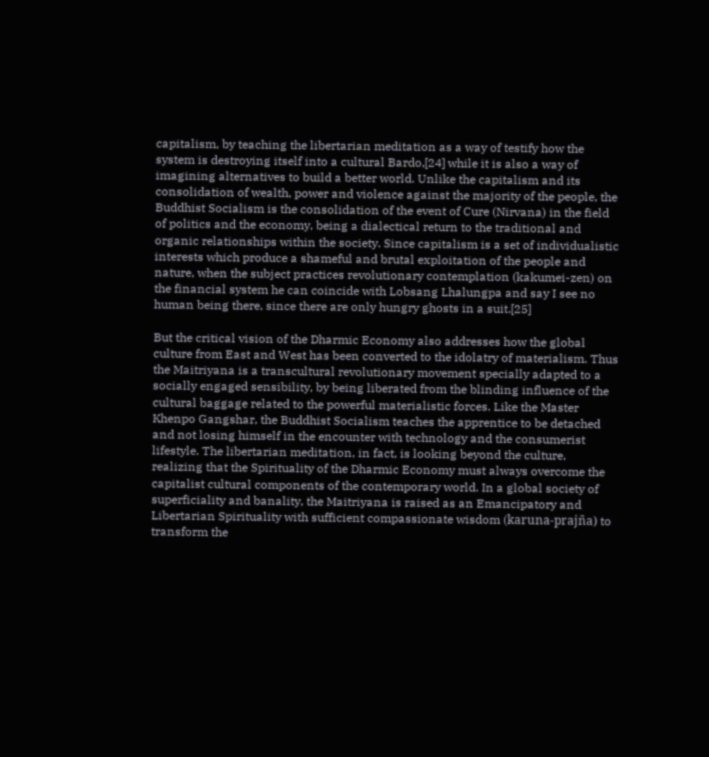capitalism, by teaching the libertarian meditation as a way of testify how the system is destroying itself into a cultural Bardo,[24] while it is also a way of imagining alternatives to build a better world. Unlike the capitalism and its consolidation of wealth, power and violence against the majority of the people, the Buddhist Socialism is the consolidation of the event of Cure (Nirvana) in the field of politics and the economy, being a dialectical return to the traditional and organic relationships within the society. Since capitalism is a set of individualistic interests which produce a shameful and brutal exploitation of the people and nature, when the subject practices revolutionary contemplation (kakumei-zen) on the financial system he can coincide with Lobsang Lhalungpa and say I see no human being there, since there are only hungry ghosts in a suit.[25]

But the critical vision of the Dharmic Economy also addresses how the global culture from East and West has been converted to the idolatry of materialism. Thus the Maitriyana is a transcultural revolutionary movement specially adapted to a socially engaged sensibility, by being liberated from the blinding influence of the cultural baggage related to the powerful materialistic forces. Like the Master Khenpo Gangshar, the Buddhist Socialism teaches the apprentice to be detached and not losing himself in the encounter with technology and the consumerist lifestyle. The libertarian meditation, in fact, is looking beyond the culture, realizing that the Spirituality of the Dharmic Economy must always overcome the capitalist cultural components of the contemporary world. In a global society of superficiality and banality, the Maitriyana is raised as an Emancipatory and Libertarian Spirituality with sufficient compassionate wisdom (karuna-prajña) to transform the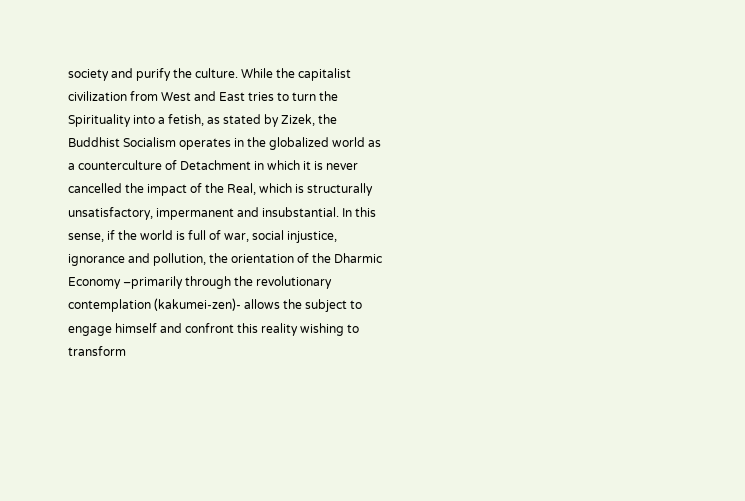society and purify the culture. While the capitalist civilization from West and East tries to turn the Spirituality into a fetish, as stated by Zizek, the Buddhist Socialism operates in the globalized world as a counterculture of Detachment in which it is never cancelled the impact of the Real, which is structurally unsatisfactory, impermanent and insubstantial. In this sense, if the world is full of war, social injustice, ignorance and pollution, the orientation of the Dharmic Economy –primarily through the revolutionary contemplation (kakumei-zen)- allows the subject to engage himself and confront this reality wishing to transform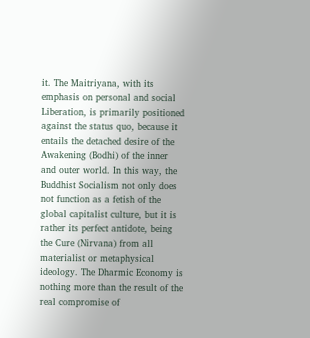it. The Maitriyana, with its emphasis on personal and social Liberation, is primarily positioned against the status quo, because it entails the detached desire of the Awakening (Bodhi) of the inner and outer world. In this way, the Buddhist Socialism not only does not function as a fetish of the global capitalist culture, but it is rather its perfect antidote, being the Cure (Nirvana) from all materialist or metaphysical ideology. The Dharmic Economy is nothing more than the result of the real compromise of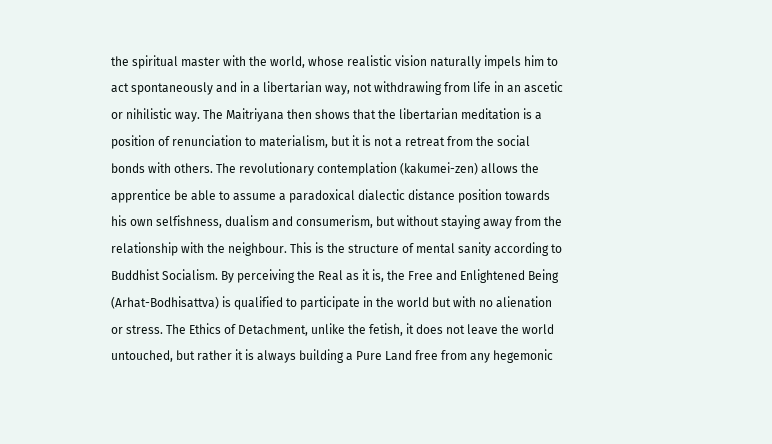the spiritual master with the world, whose realistic vision naturally impels him to act spontaneously and in a libertarian way, not withdrawing from life in an ascetic or nihilistic way. The Maitriyana then shows that the libertarian meditation is a position of renunciation to materialism, but it is not a retreat from the social bonds with others. The revolutionary contemplation (kakumei-zen) allows the apprentice be able to assume a paradoxical dialectic distance position towards his own selfishness, dualism and consumerism, but without staying away from the relationship with the neighbour. This is the structure of mental sanity according to Buddhist Socialism. By perceiving the Real as it is, the Free and Enlightened Being (Arhat-Bodhisattva) is qualified to participate in the world but with no alienation or stress. The Ethics of Detachment, unlike the fetish, it does not leave the world untouched, but rather it is always building a Pure Land free from any hegemonic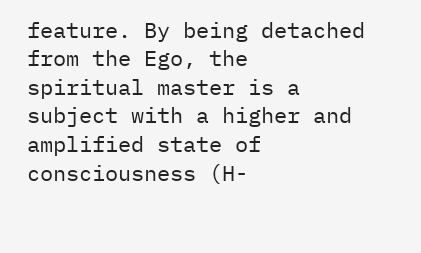feature. By being detached from the Ego, the spiritual master is a subject with a higher and amplified state of consciousness (H-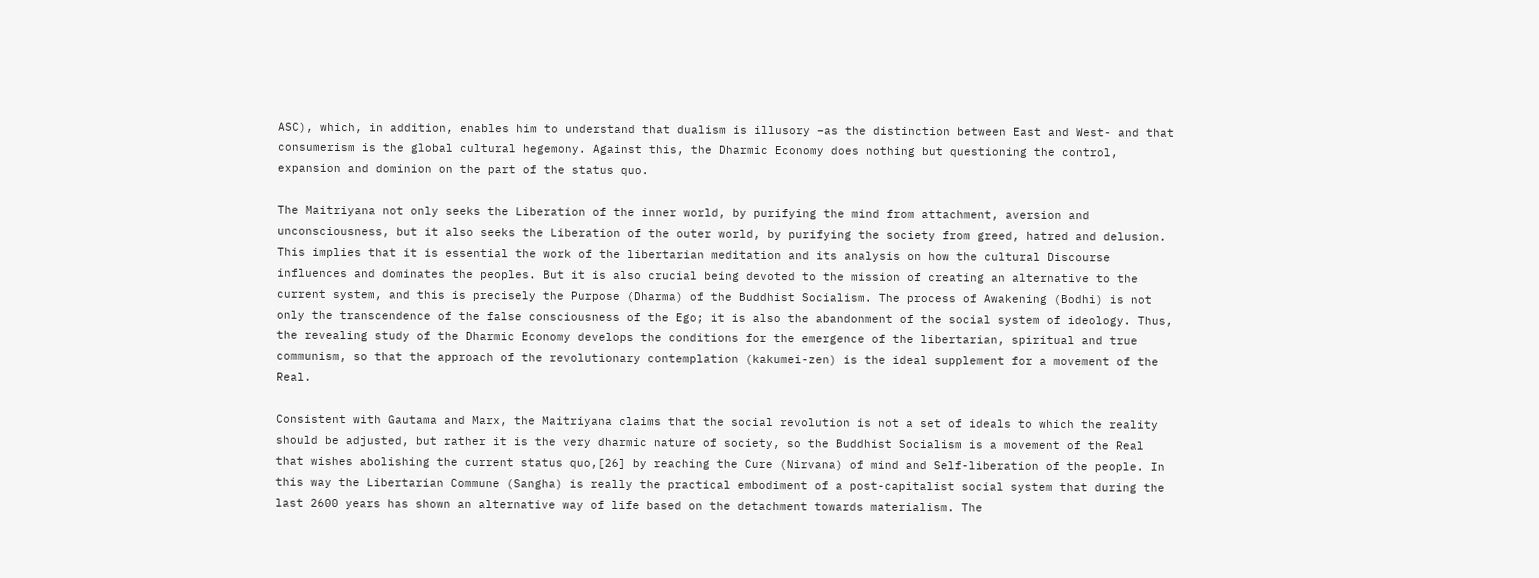ASC), which, in addition, enables him to understand that dualism is illusory –as the distinction between East and West- and that consumerism is the global cultural hegemony. Against this, the Dharmic Economy does nothing but questioning the control, expansion and dominion on the part of the status quo.

The Maitriyana not only seeks the Liberation of the inner world, by purifying the mind from attachment, aversion and unconsciousness, but it also seeks the Liberation of the outer world, by purifying the society from greed, hatred and delusion. This implies that it is essential the work of the libertarian meditation and its analysis on how the cultural Discourse influences and dominates the peoples. But it is also crucial being devoted to the mission of creating an alternative to the current system, and this is precisely the Purpose (Dharma) of the Buddhist Socialism. The process of Awakening (Bodhi) is not only the transcendence of the false consciousness of the Ego; it is also the abandonment of the social system of ideology. Thus, the revealing study of the Dharmic Economy develops the conditions for the emergence of the libertarian, spiritual and true communism, so that the approach of the revolutionary contemplation (kakumei-zen) is the ideal supplement for a movement of the Real.

Consistent with Gautama and Marx, the Maitriyana claims that the social revolution is not a set of ideals to which the reality should be adjusted, but rather it is the very dharmic nature of society, so the Buddhist Socialism is a movement of the Real that wishes abolishing the current status quo,[26] by reaching the Cure (Nirvana) of mind and Self-liberation of the people. In this way the Libertarian Commune (Sangha) is really the practical embodiment of a post-capitalist social system that during the last 2600 years has shown an alternative way of life based on the detachment towards materialism. The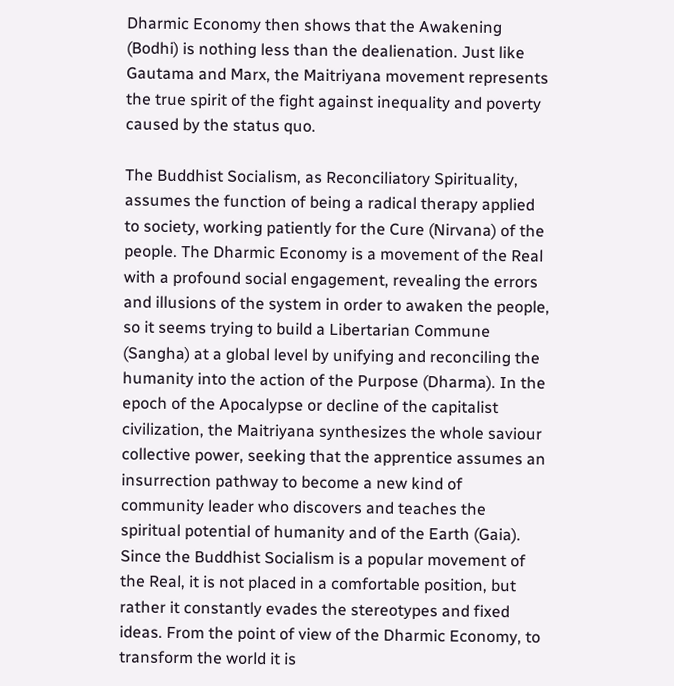Dharmic Economy then shows that the Awakening (Bodhi) is nothing less than the dealienation. Just like Gautama and Marx, the Maitriyana movement represents the true spirit of the fight against inequality and poverty caused by the status quo.

The Buddhist Socialism, as Reconciliatory Spirituality, assumes the function of being a radical therapy applied to society, working patiently for the Cure (Nirvana) of the people. The Dharmic Economy is a movement of the Real with a profound social engagement, revealing the errors and illusions of the system in order to awaken the people, so it seems trying to build a Libertarian Commune (Sangha) at a global level by unifying and reconciling the humanity into the action of the Purpose (Dharma). In the epoch of the Apocalypse or decline of the capitalist civilization, the Maitriyana synthesizes the whole saviour collective power, seeking that the apprentice assumes an insurrection pathway to become a new kind of community leader who discovers and teaches the spiritual potential of humanity and of the Earth (Gaia). Since the Buddhist Socialism is a popular movement of the Real, it is not placed in a comfortable position, but rather it constantly evades the stereotypes and fixed ideas. From the point of view of the Dharmic Economy, to transform the world it is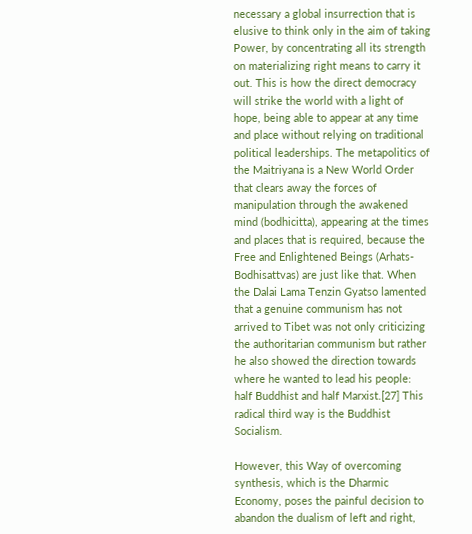necessary a global insurrection that is elusive to think only in the aim of taking Power, by concentrating all its strength on materializing right means to carry it out. This is how the direct democracy will strike the world with a light of hope, being able to appear at any time and place without relying on traditional political leaderships. The metapolitics of the Maitriyana is a New World Order that clears away the forces of manipulation through the awakened mind (bodhicitta), appearing at the times and places that is required, because the Free and Enlightened Beings (Arhats-Bodhisattvas) are just like that. When the Dalai Lama Tenzin Gyatso lamented that a genuine communism has not arrived to Tibet was not only criticizing the authoritarian communism but rather he also showed the direction towards where he wanted to lead his people: half Buddhist and half Marxist.[27] This radical third way is the Buddhist Socialism.

However, this Way of overcoming synthesis, which is the Dharmic Economy, poses the painful decision to abandon the dualism of left and right,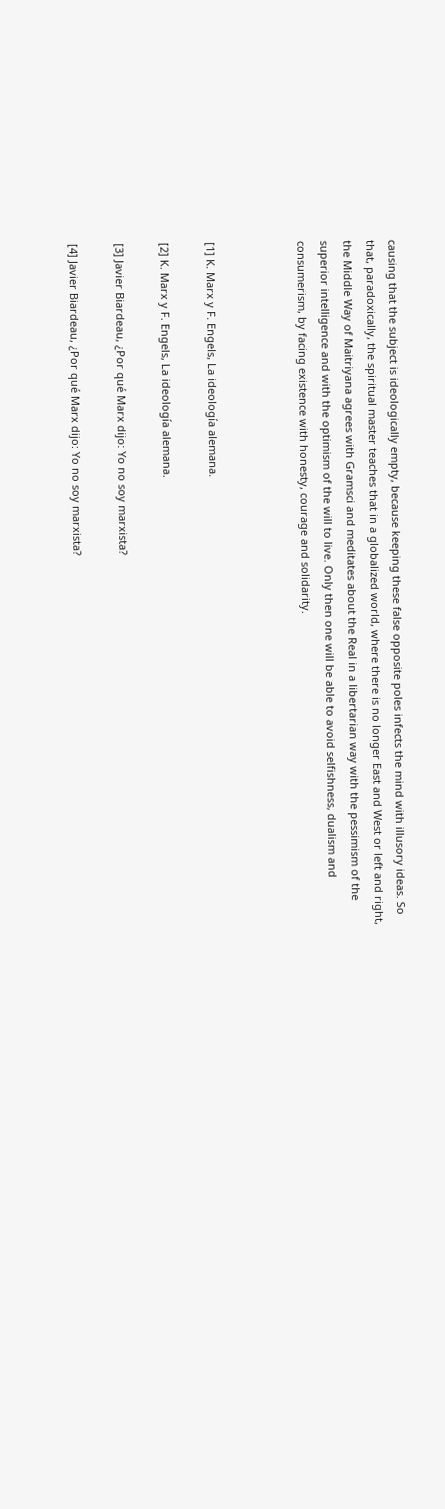causing that the subject is ideologically empty, because keeping these false opposite poles infects the mind with illusory ideas. So that, paradoxically, the spiritual master teaches that in a globalized world, where there is no longer East and West or left and right, the Middle Way of Maitriyana agrees with Gramsci and meditates about the Real in a libertarian way with the pessimism of the superior intelligence and with the optimism of the will to live. Only then one will be able to avoid selfishness, dualism and consumerism, by facing existence with honesty, courage and solidarity.



[1] K. Marx y F. Engels, La ideología alemana.

[2] K. Marx y F. Engels, La ideología alemana.

[3] Javier Biardeau, ¿Por qué Marx dijo: Yo no soy marxista?

[4] Javier Biardeau, ¿Por qué Marx dijo: Yo no soy marxista?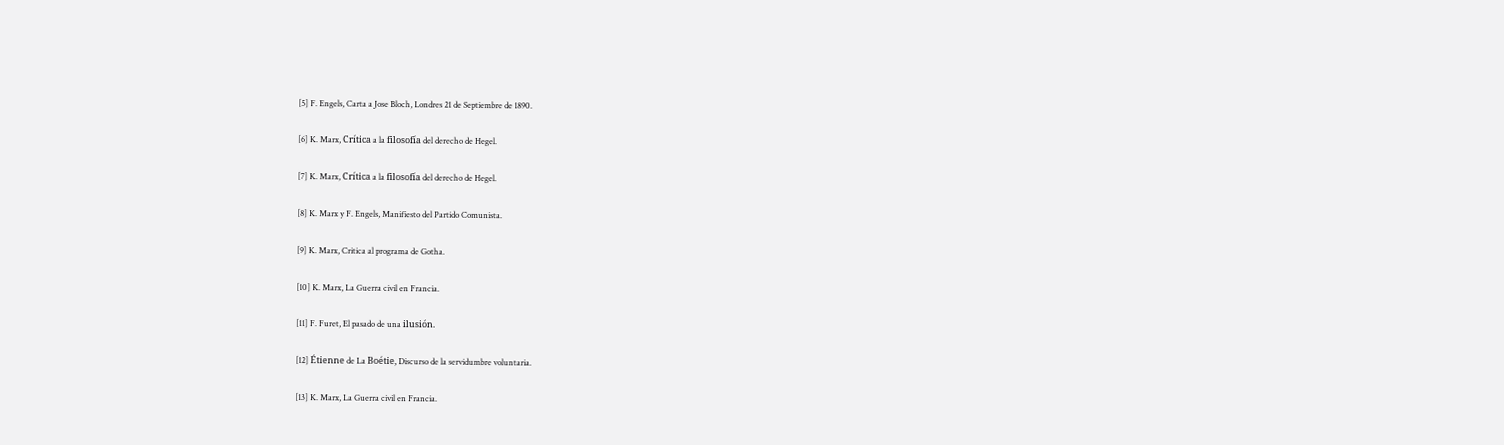[5] F. Engels, Carta a Jose Bloch, Londres 21 de Septiembre de 1890.

[6] K. Marx, Crítica a la filosofía del derecho de Hegel.

[7] K. Marx, Crítica a la filosofía del derecho de Hegel.

[8] K. Marx y F. Engels, Manifiesto del Partido Comunista.

[9] K. Marx, Critica al programa de Gotha.

[10] K. Marx, La Guerra civil en Francia.

[11] F. Furet, El pasado de una ilusión.

[12] Étienne de La Boétie, Discurso de la servidumbre voluntaria.

[13] K. Marx, La Guerra civil en Francia.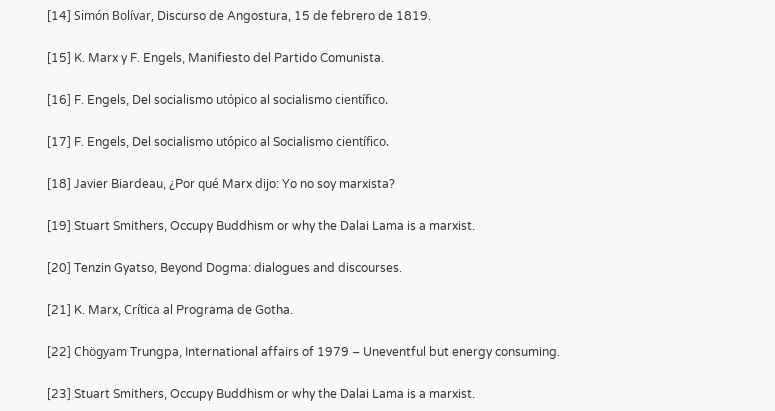[14] Simón Bolívar, Discurso de Angostura, 15 de febrero de 1819.

[15] K. Marx y F. Engels, Manifiesto del Partido Comunista.

[16] F. Engels, Del socialismo utópico al socialismo científico.

[17] F. Engels, Del socialismo utópico al Socialismo científico.

[18] Javier Biardeau, ¿Por qué Marx dijo: Yo no soy marxista?

[19] Stuart Smithers, Occupy Buddhism or why the Dalai Lama is a marxist.

[20] Tenzin Gyatso, Beyond Dogma: dialogues and discourses.

[21] K. Marx, Crítica al Programa de Gotha.

[22] Chögyam Trungpa, International affairs of 1979 – Uneventful but energy consuming.

[23] Stuart Smithers, Occupy Buddhism or why the Dalai Lama is a marxist.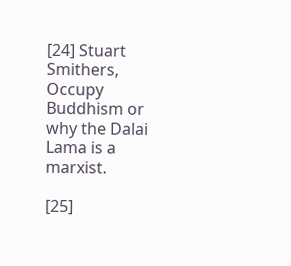[24] Stuart Smithers, Occupy Buddhism or why the Dalai Lama is a marxist.

[25]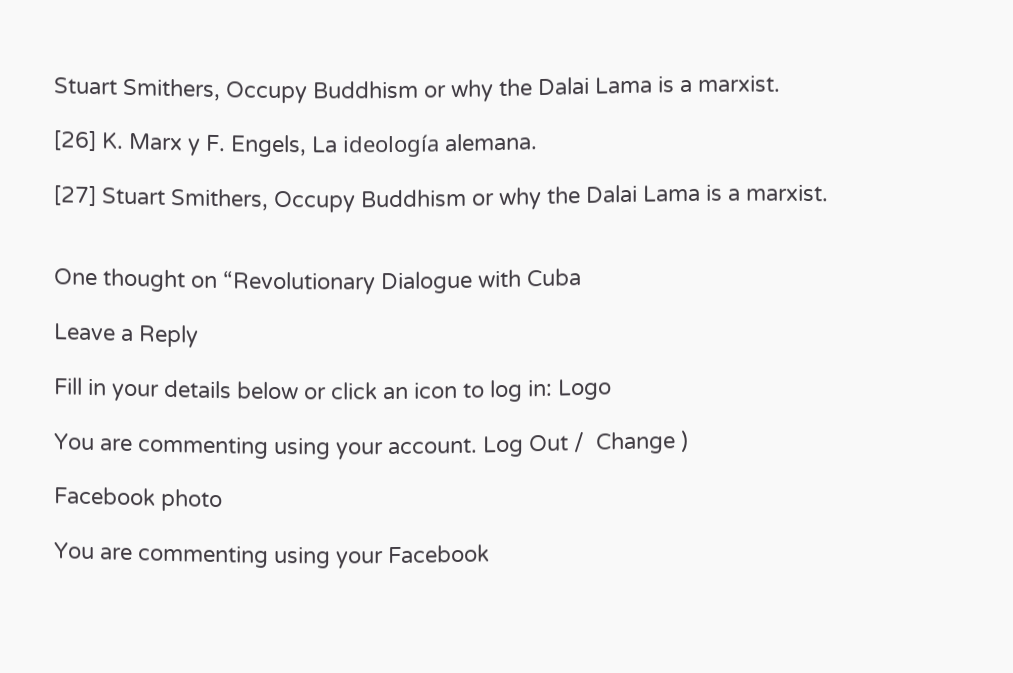Stuart Smithers, Occupy Buddhism or why the Dalai Lama is a marxist.

[26] K. Marx y F. Engels, La ideología alemana.

[27] Stuart Smithers, Occupy Buddhism or why the Dalai Lama is a marxist.


One thought on “Revolutionary Dialogue with Cuba

Leave a Reply

Fill in your details below or click an icon to log in: Logo

You are commenting using your account. Log Out /  Change )

Facebook photo

You are commenting using your Facebook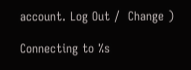account. Log Out /  Change )

Connecting to %s